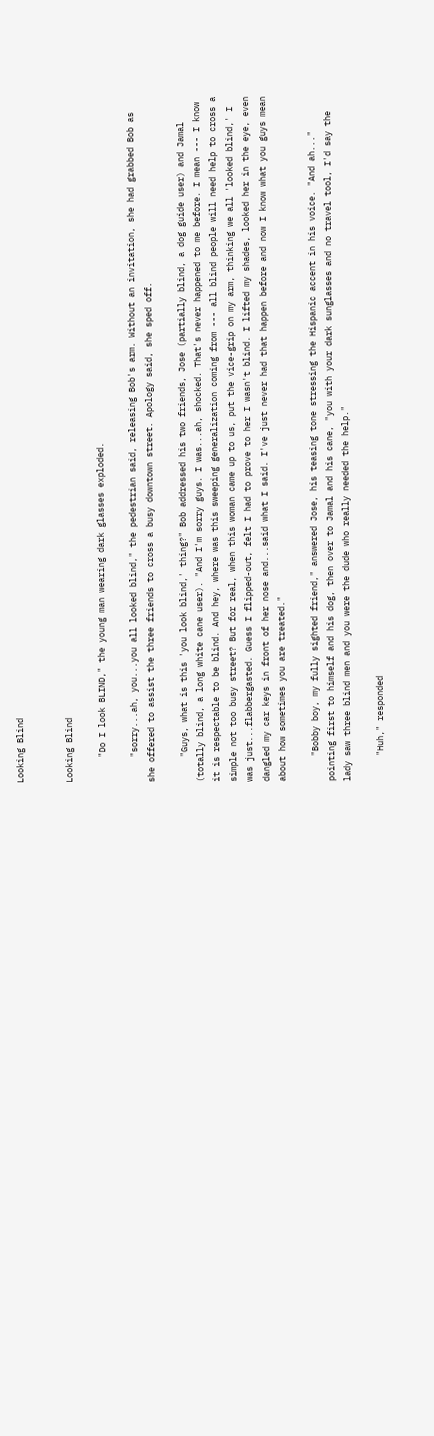Looking Blind


Looking Blind

     "Do I look BLIND," the young man wearing dark glasses exploded.

     "sorry...ah, you...you all looked blind," the pedestrian said, releasing Bob's arm. Without an invitation, she had grabbed Bob as she offered to assist the three friends to cross a busy downtown street. Apology said, she sped off.

     "Guys, what is this 'you look blind,' thing?" Bob addressed his two friends, Jose (partially blind, a dog guide user) and Jamal (totally blind, a long white cane user). "And I'm sorry guys. I was...ah, shocked. That's never happened to me before. I mean --- I know it is respectable to be blind. And hey, where was this sweeping generalization coming from --- all blind people will need help to cross a simple not too busy street? But for real, when this woman came up to us, put the vice-grip on my arm, thinking we all 'looked blind,' I was just...flabbergasted. Guess I flipped-out, felt I had to prove to her I wasn't blind. I lifted my shades, looked her in the eye, even dangled my car keys in front of her nose and...said what I said. I've just never had that happen before and now I know what you guys mean about how sometimes you are treated."

     "Bobby boy, my fully sighted friend," answered Jose, his teasing tone stressing the Hispanic accent in his voice. "And ah..." pointing first to himself and his dog, then over to Jamal and his cane, "you with your dark sunglasses and no travel tool, I'd say the lady saw three blind men and you were the dude who really needed the help."

     "Huh," responded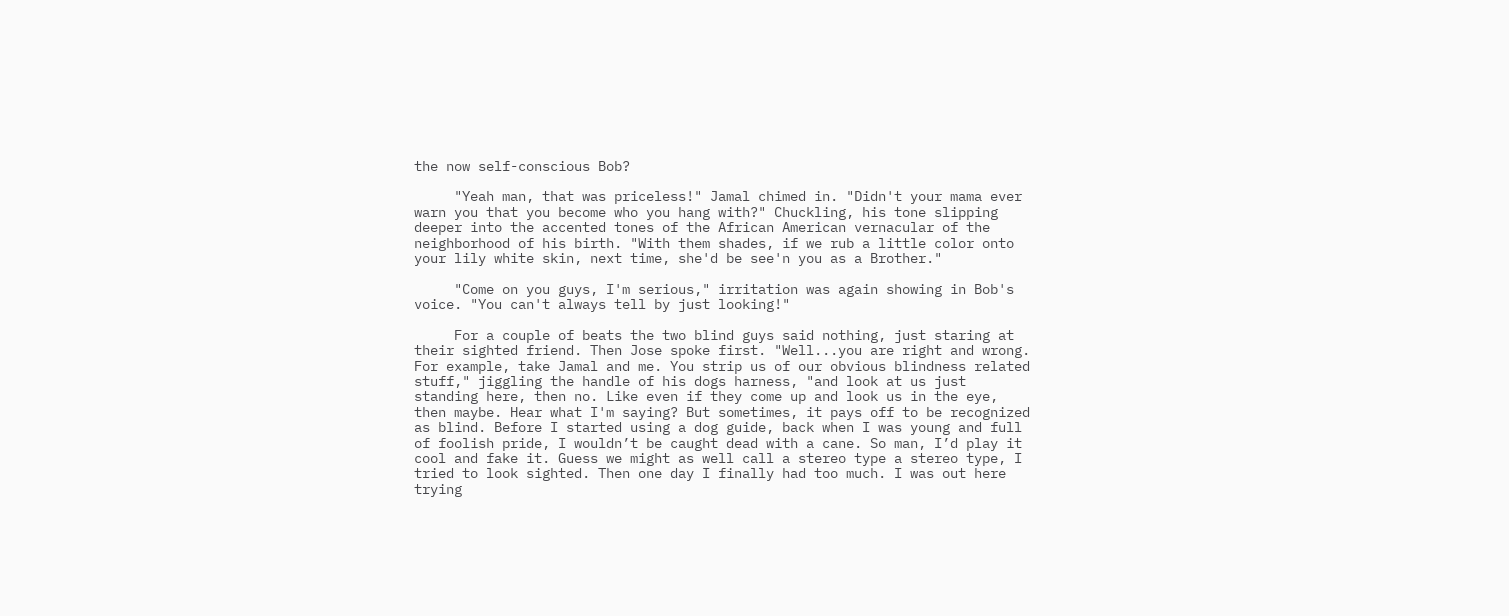the now self-conscious Bob?

     "Yeah man, that was priceless!" Jamal chimed in. "Didn't your mama ever warn you that you become who you hang with?" Chuckling, his tone slipping deeper into the accented tones of the African American vernacular of the neighborhood of his birth. "With them shades, if we rub a little color onto your lily white skin, next time, she'd be see'n you as a Brother."

     "Come on you guys, I'm serious," irritation was again showing in Bob's voice. "You can't always tell by just looking!"

     For a couple of beats the two blind guys said nothing, just staring at their sighted friend. Then Jose spoke first. "Well...you are right and wrong. For example, take Jamal and me. You strip us of our obvious blindness related stuff," jiggling the handle of his dogs harness, "and look at us just standing here, then no. Like even if they come up and look us in the eye, then maybe. Hear what I'm saying? But sometimes, it pays off to be recognized as blind. Before I started using a dog guide, back when I was young and full of foolish pride, I wouldn’t be caught dead with a cane. So man, I’d play it cool and fake it. Guess we might as well call a stereo type a stereo type, I tried to look sighted. Then one day I finally had too much. I was out here trying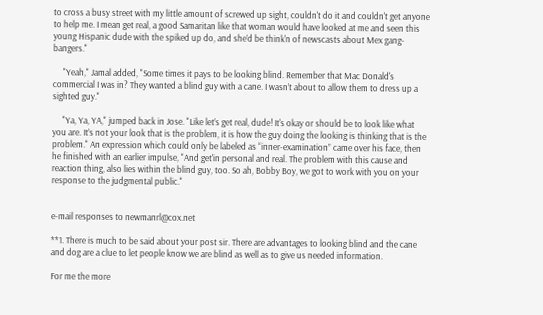to cross a busy street with my little amount of screwed up sight, couldn't do it and couldn't get anyone to help me. I mean get real, a good Samaritan like that woman would have looked at me and seen this young Hispanic dude with the spiked up do, and she’d be think'n of newscasts about Mex gang-bangers."

     "Yeah," Jamal added, "Some times it pays to be looking blind. Remember that Mac Donald's commercial I was in? They wanted a blind guy with a cane. I wasn’t about to allow them to dress up a sighted guy."

     "Ya, Ya, YA," jumped back in Jose. "Like let’s get real, dude! It's okay or should be to look like what you are. It’s not your look that is the problem, it is how the guy doing the looking is thinking that is the problem." An expression which could only be labeled as “inner-examination” came over his face, then he finished with an earlier impulse, "And get'in personal and real. The problem with this cause and reaction thing, also lies within the blind guy, too. So ah, Bobby Boy, we got to work with you on your response to the judgmental public."


e-mail responses to newmanrl@cox.net

**1. There is much to be said about your post sir. There are advantages to looking blind and the cane and dog are a clue to let people know we are blind as well as to give us needed information.

For me the more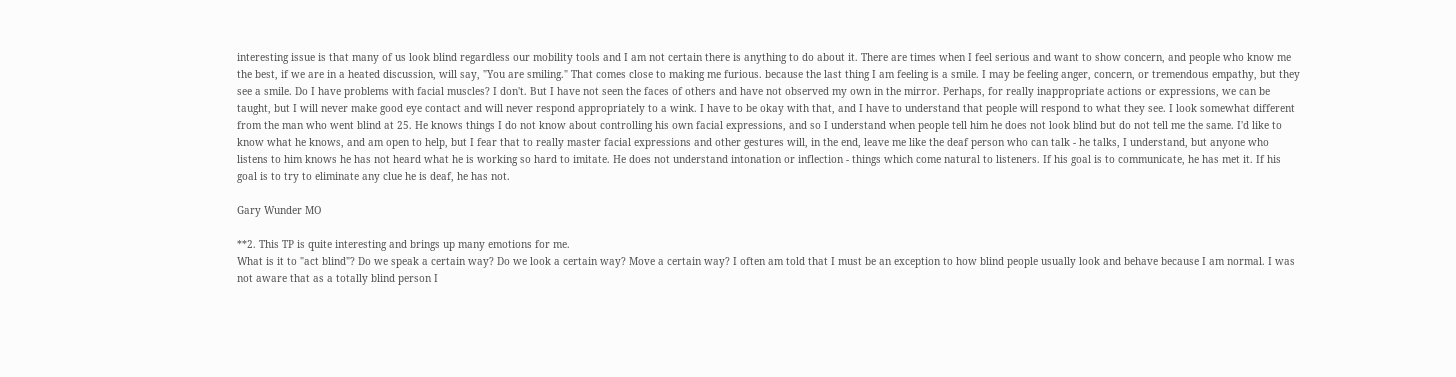interesting issue is that many of us look blind regardless our mobility tools and I am not certain there is anything to do about it. There are times when I feel serious and want to show concern, and people who know me the best, if we are in a heated discussion, will say, "You are smiling." That comes close to making me furious. because the last thing I am feeling is a smile. I may be feeling anger, concern, or tremendous empathy, but they see a smile. Do I have problems with facial muscles? I don't. But I have not seen the faces of others and have not observed my own in the mirror. Perhaps, for really inappropriate actions or expressions, we can be taught, but I will never make good eye contact and will never respond appropriately to a wink. I have to be okay with that, and I have to understand that people will respond to what they see. I look somewhat different from the man who went blind at 25. He knows things I do not know about controlling his own facial expressions, and so I understand when people tell him he does not look blind but do not tell me the same. I'd like to know what he knows, and am open to help, but I fear that to really master facial expressions and other gestures will, in the end, leave me like the deaf person who can talk - he talks, I understand, but anyone who listens to him knows he has not heard what he is working so hard to imitate. He does not understand intonation or inflection - things which come natural to listeners. If his goal is to communicate, he has met it. If his goal is to try to eliminate any clue he is deaf, he has not.

Gary Wunder MO

**2. This TP is quite interesting and brings up many emotions for me.
What is it to "act blind"? Do we speak a certain way? Do we look a certain way? Move a certain way? I often am told that I must be an exception to how blind people usually look and behave because I am normal. I was not aware that as a totally blind person I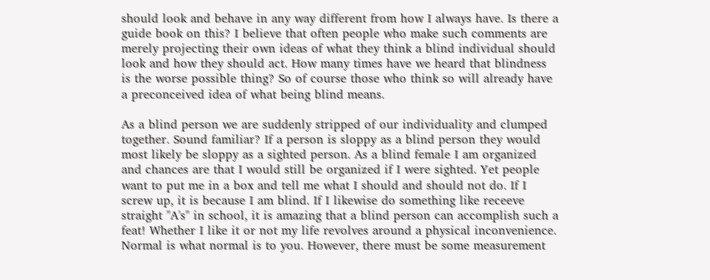should look and behave in any way different from how I always have. Is there a guide book on this? I believe that often people who make such comments are merely projecting their own ideas of what they think a blind individual should look and how they should act. How many times have we heard that blindness is the worse possible thing? So of course those who think so will already have a preconceived idea of what being blind means.

As a blind person we are suddenly stripped of our individuality and clumped together. Sound familiar? If a person is sloppy as a blind person they would most likely be sloppy as a sighted person. As a blind female I am organized and chances are that I would still be organized if I were sighted. Yet people want to put me in a box and tell me what I should and should not do. If I screw up, it is because I am blind. If I likewise do something like receeve straight "A's" in school, it is amazing that a blind person can accomplish such a feat! Whether I like it or not my life revolves around a physical inconvenience.
Normal is what normal is to you. However, there must be some measurement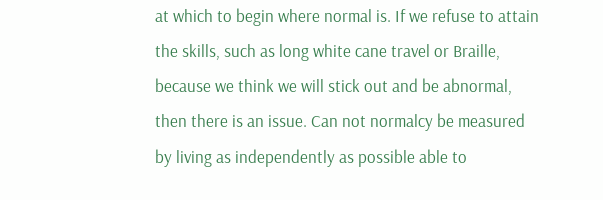at which to begin where normal is. If we refuse to attain the skills, such as long white cane travel or Braille, because we think we will stick out and be abnormal, then there is an issue. Can not normalcy be measured by living as independently as possible able to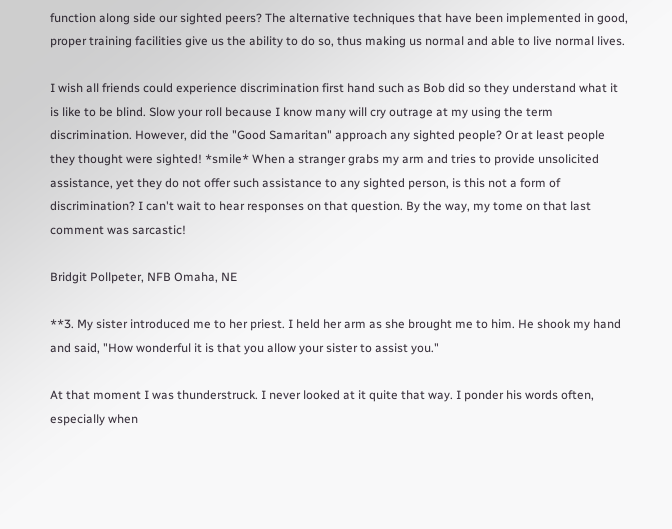function along side our sighted peers? The alternative techniques that have been implemented in good, proper training facilities give us the ability to do so, thus making us normal and able to live normal lives.

I wish all friends could experience discrimination first hand such as Bob did so they understand what it is like to be blind. Slow your roll because I know many will cry outrage at my using the term discrimination. However, did the "Good Samaritan" approach any sighted people? Or at least people they thought were sighted! *smile* When a stranger grabs my arm and tries to provide unsolicited assistance, yet they do not offer such assistance to any sighted person, is this not a form of discrimination? I can't wait to hear responses on that question. By the way, my tome on that last comment was sarcastic!

Bridgit Pollpeter, NFB Omaha, NE

**3. My sister introduced me to her priest. I held her arm as she brought me to him. He shook my hand and said, "How wonderful it is that you allow your sister to assist you."

At that moment I was thunderstruck. I never looked at it quite that way. I ponder his words often, especially when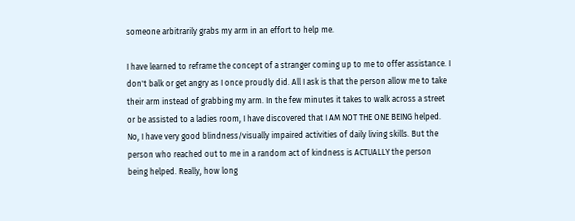someone arbitrarily grabs my arm in an effort to help me.

I have learned to reframe the concept of a stranger coming up to me to offer assistance. I don't balk or get angry as I once proudly did. All I ask is that the person allow me to take their arm instead of grabbing my arm. In the few minutes it takes to walk across a street or be assisted to a ladies room, I have discovered that I AM NOT THE ONE BEING helped. No, I have very good blindness/visually impaired activities of daily living skills. But the person who reached out to me in a random act of kindness is ACTUALLY the person being helped. Really, how long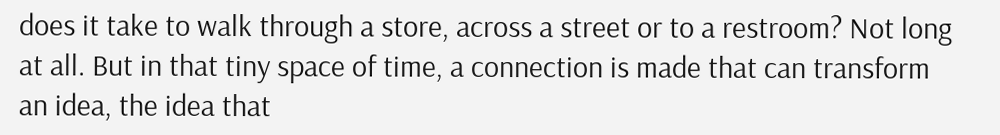does it take to walk through a store, across a street or to a restroom? Not long at all. But in that tiny space of time, a connection is made that can transform an idea, the idea that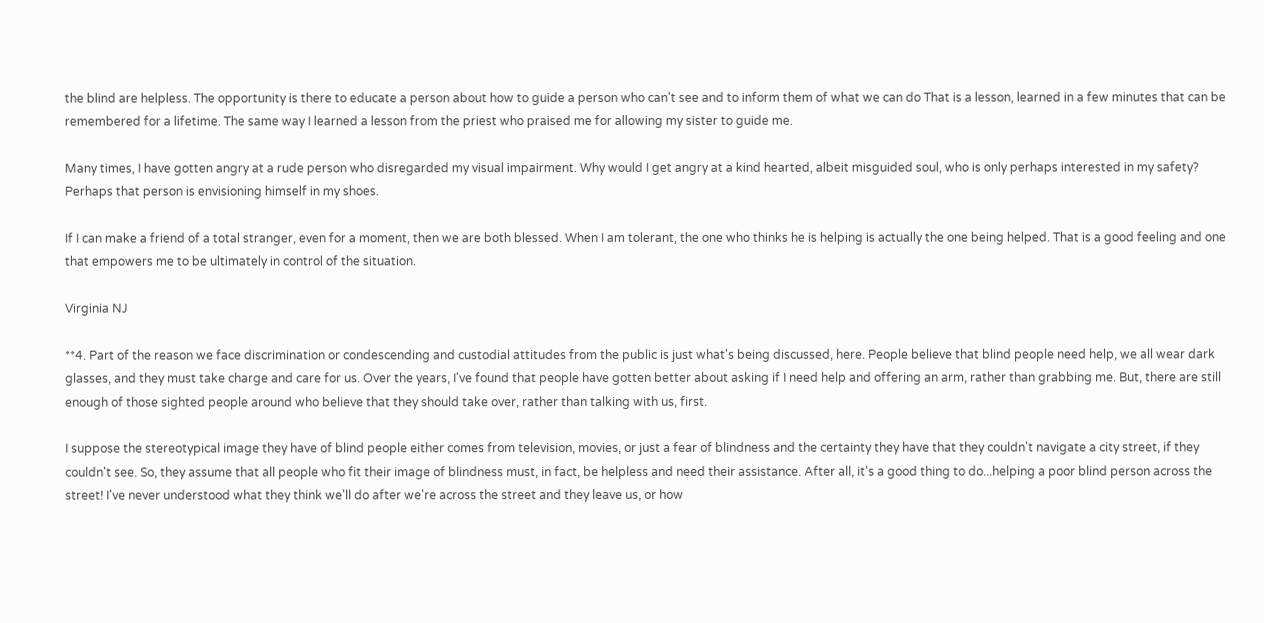the blind are helpless. The opportunity is there to educate a person about how to guide a person who can't see and to inform them of what we can do That is a lesson, learned in a few minutes that can be remembered for a lifetime. The same way I learned a lesson from the priest who praised me for allowing my sister to guide me.

Many times, I have gotten angry at a rude person who disregarded my visual impairment. Why would I get angry at a kind hearted, albeit misguided soul, who is only perhaps interested in my safety? Perhaps that person is envisioning himself in my shoes.

If I can make a friend of a total stranger, even for a moment, then we are both blessed. When I am tolerant, the one who thinks he is helping is actually the one being helped. That is a good feeling and one that empowers me to be ultimately in control of the situation.

Virginia NJ

**4. Part of the reason we face discrimination or condescending and custodial attitudes from the public is just what's being discussed, here. People believe that blind people need help, we all wear dark glasses, and they must take charge and care for us. Over the years, I've found that people have gotten better about asking if I need help and offering an arm, rather than grabbing me. But, there are still enough of those sighted people around who believe that they should take over, rather than talking with us, first.

I suppose the stereotypical image they have of blind people either comes from television, movies, or just a fear of blindness and the certainty they have that they couldn't navigate a city street, if they couldn't see. So, they assume that all people who fit their image of blindness must, in fact, be helpless and need their assistance. After all, it's a good thing to do...helping a poor blind person across the street! I've never understood what they think we'll do after we're across the street and they leave us, or how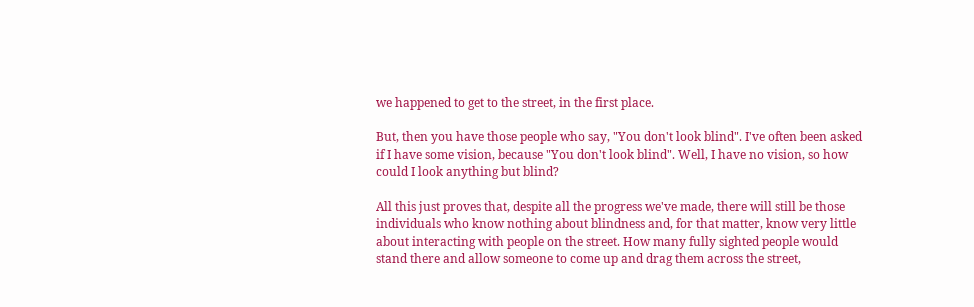we happened to get to the street, in the first place.

But, then you have those people who say, "You don't look blind". I've often been asked if I have some vision, because "You don't look blind". Well, I have no vision, so how could I look anything but blind?

All this just proves that, despite all the progress we've made, there will still be those individuals who know nothing about blindness and, for that matter, know very little about interacting with people on the street. How many fully sighted people would stand there and allow someone to come up and drag them across the street,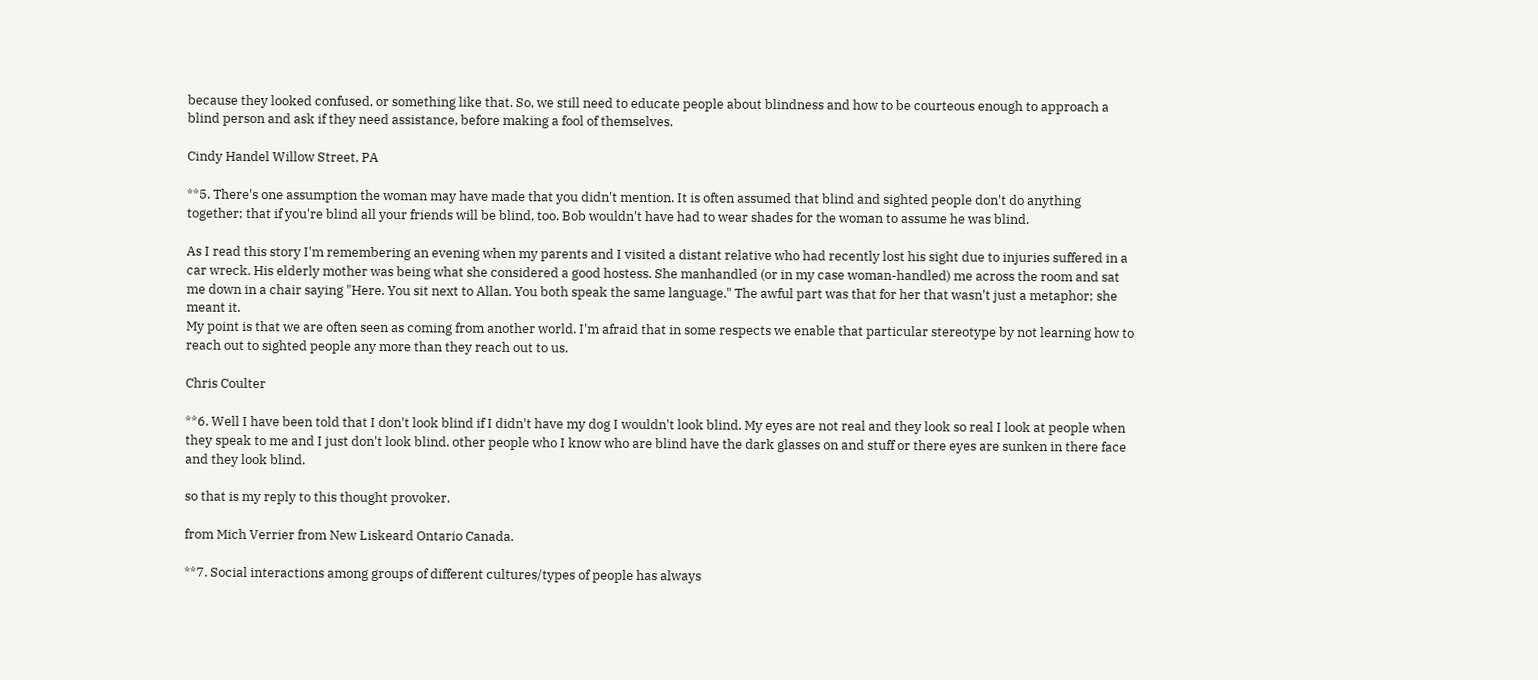because they looked confused, or something like that. So, we still need to educate people about blindness and how to be courteous enough to approach a blind person and ask if they need assistance, before making a fool of themselves.

Cindy Handel Willow Street, PA

**5. There's one assumption the woman may have made that you didn't mention. It is often assumed that blind and sighted people don't do anything together; that if you're blind all your friends will be blind, too. Bob wouldn't have had to wear shades for the woman to assume he was blind.

As I read this story I'm remembering an evening when my parents and I visited a distant relative who had recently lost his sight due to injuries suffered in a car wreck. His elderly mother was being what she considered a good hostess. She manhandled (or in my case woman-handled) me across the room and sat me down in a chair saying "Here. You sit next to Allan. You both speak the same language." The awful part was that for her that wasn't just a metaphor; she meant it.
My point is that we are often seen as coming from another world. I'm afraid that in some respects we enable that particular stereotype by not learning how to reach out to sighted people any more than they reach out to us.

Chris Coulter

**6. Well I have been told that I don't look blind if I didn't have my dog I wouldn't look blind. My eyes are not real and they look so real I look at people when they speak to me and I just don't look blind. other people who I know who are blind have the dark glasses on and stuff or there eyes are sunken in there face and they look blind.

so that is my reply to this thought provoker.

from Mich Verrier from New Liskeard Ontario Canada.

**7. Social interactions among groups of different cultures/types of people has always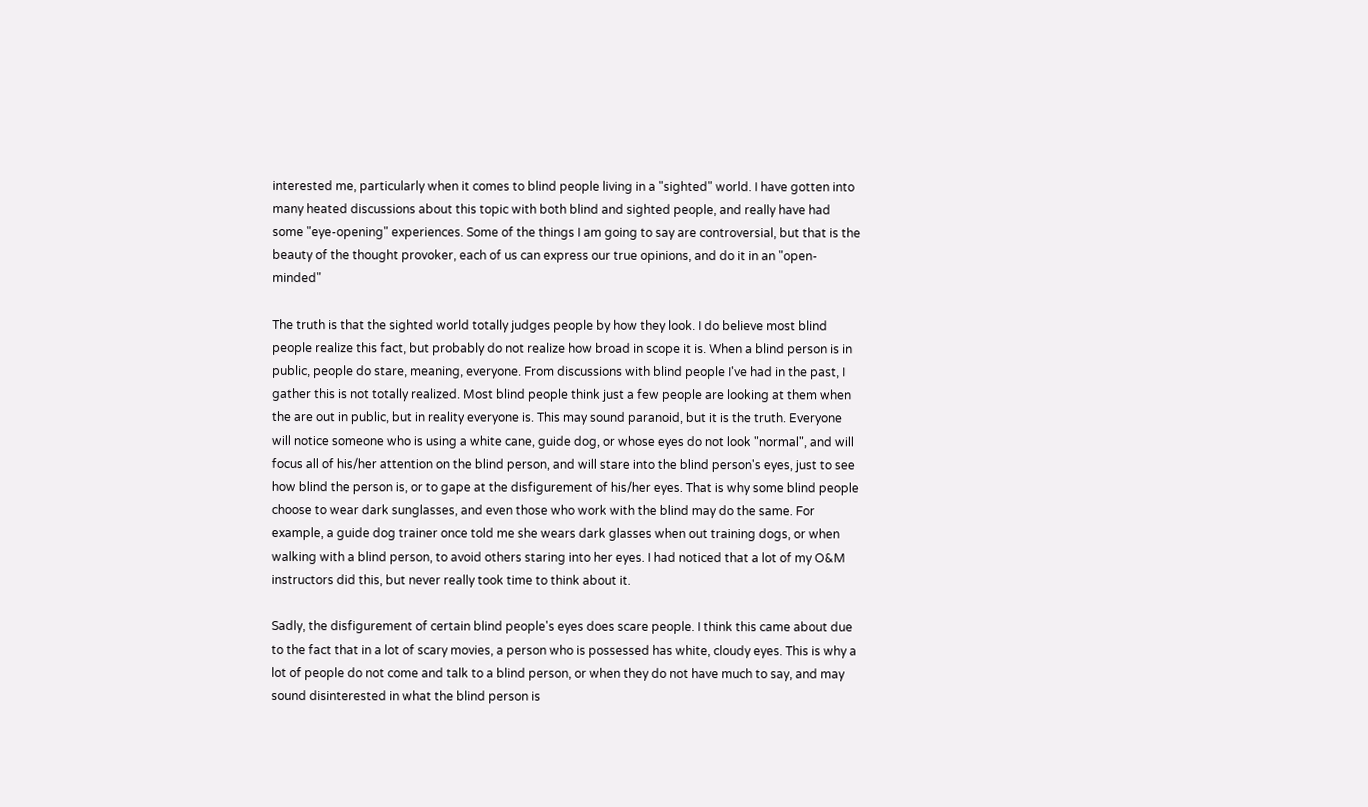interested me, particularly when it comes to blind people living in a "sighted" world. I have gotten into many heated discussions about this topic with both blind and sighted people, and really have had some "eye-opening" experiences. Some of the things I am going to say are controversial, but that is the beauty of the thought provoker, each of us can express our true opinions, and do it in an "open-minded"

The truth is that the sighted world totally judges people by how they look. I do believe most blind people realize this fact, but probably do not realize how broad in scope it is. When a blind person is in public, people do stare, meaning, everyone. From discussions with blind people I've had in the past, I gather this is not totally realized. Most blind people think just a few people are looking at them when the are out in public, but in reality everyone is. This may sound paranoid, but it is the truth. Everyone will notice someone who is using a white cane, guide dog, or whose eyes do not look "normal", and will focus all of his/her attention on the blind person, and will stare into the blind person's eyes, just to see how blind the person is, or to gape at the disfigurement of his/her eyes. That is why some blind people choose to wear dark sunglasses, and even those who work with the blind may do the same. For example, a guide dog trainer once told me she wears dark glasses when out training dogs, or when walking with a blind person, to avoid others staring into her eyes. I had noticed that a lot of my O&M instructors did this, but never really took time to think about it.

Sadly, the disfigurement of certain blind people's eyes does scare people. I think this came about due to the fact that in a lot of scary movies, a person who is possessed has white, cloudy eyes. This is why a lot of people do not come and talk to a blind person, or when they do not have much to say, and may sound disinterested in what the blind person is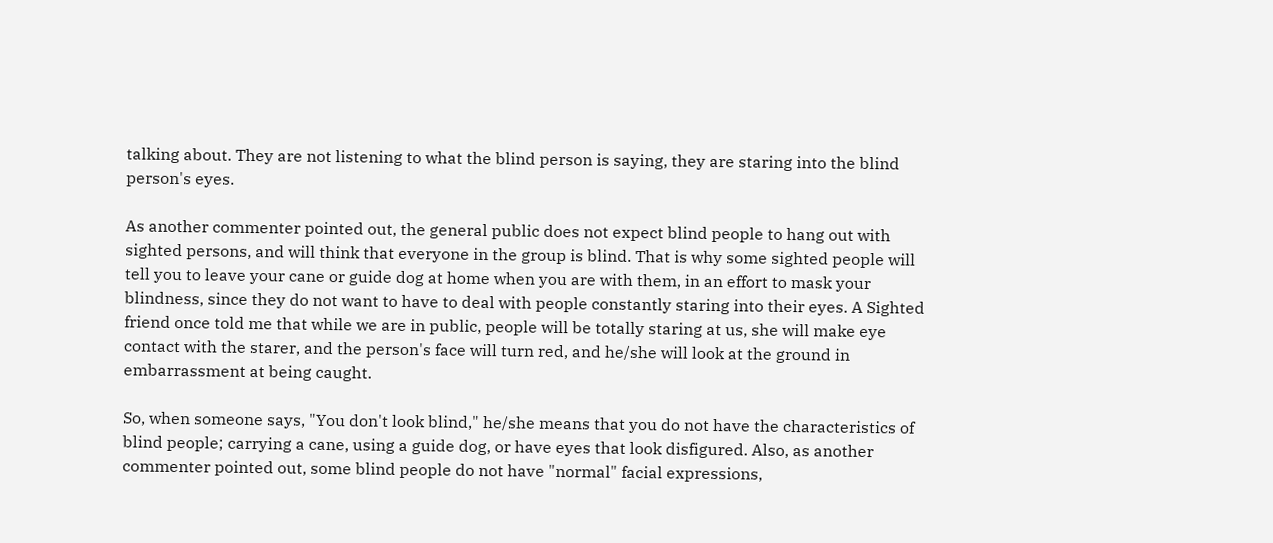talking about. They are not listening to what the blind person is saying, they are staring into the blind person's eyes.

As another commenter pointed out, the general public does not expect blind people to hang out with sighted persons, and will think that everyone in the group is blind. That is why some sighted people will tell you to leave your cane or guide dog at home when you are with them, in an effort to mask your blindness, since they do not want to have to deal with people constantly staring into their eyes. A Sighted friend once told me that while we are in public, people will be totally staring at us, she will make eye contact with the starer, and the person's face will turn red, and he/she will look at the ground in embarrassment at being caught.

So, when someone says, "You don't look blind," he/she means that you do not have the characteristics of blind people; carrying a cane, using a guide dog, or have eyes that look disfigured. Also, as another commenter pointed out, some blind people do not have "normal" facial expressions,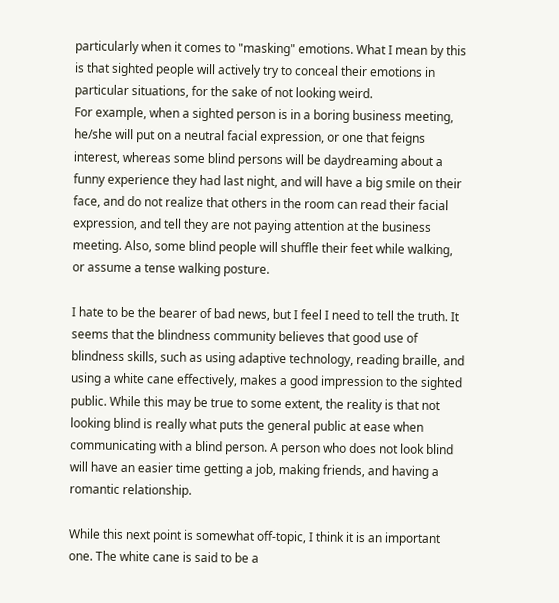particularly when it comes to "masking" emotions. What I mean by this is that sighted people will actively try to conceal their emotions in particular situations, for the sake of not looking weird.
For example, when a sighted person is in a boring business meeting, he/she will put on a neutral facial expression, or one that feigns interest, whereas some blind persons will be daydreaming about a funny experience they had last night, and will have a big smile on their face, and do not realize that others in the room can read their facial expression, and tell they are not paying attention at the business meeting. Also, some blind people will shuffle their feet while walking, or assume a tense walking posture.

I hate to be the bearer of bad news, but I feel I need to tell the truth. It seems that the blindness community believes that good use of blindness skills, such as using adaptive technology, reading braille, and using a white cane effectively, makes a good impression to the sighted public. While this may be true to some extent, the reality is that not looking blind is really what puts the general public at ease when communicating with a blind person. A person who does not look blind will have an easier time getting a job, making friends, and having a romantic relationship.

While this next point is somewhat off-topic, I think it is an important one. The white cane is said to be a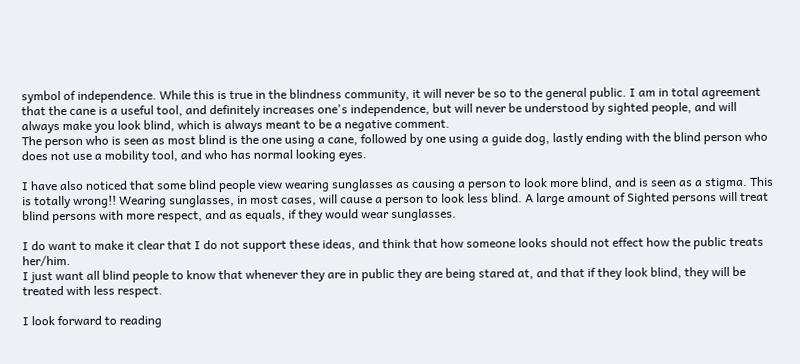symbol of independence. While this is true in the blindness community, it will never be so to the general public. I am in total agreement that the cane is a useful tool, and definitely increases one's independence, but will never be understood by sighted people, and will always make you look blind, which is always meant to be a negative comment.
The person who is seen as most blind is the one using a cane, followed by one using a guide dog, lastly ending with the blind person who does not use a mobility tool, and who has normal looking eyes.

I have also noticed that some blind people view wearing sunglasses as causing a person to look more blind, and is seen as a stigma. This is totally wrong!! Wearing sunglasses, in most cases, will cause a person to look less blind. A large amount of Sighted persons will treat blind persons with more respect, and as equals, if they would wear sunglasses.

I do want to make it clear that I do not support these ideas, and think that how someone looks should not effect how the public treats her/him.
I just want all blind people to know that whenever they are in public they are being stared at, and that if they look blind, they will be treated with less respect.

I look forward to reading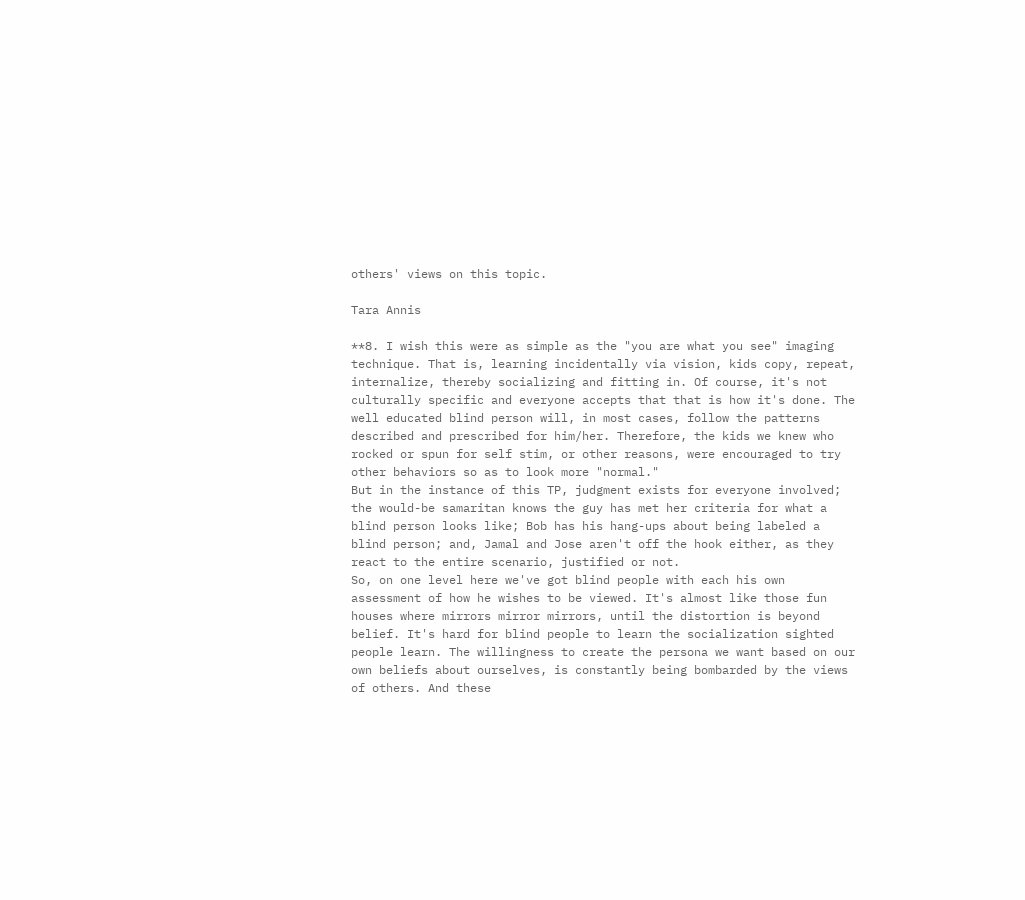others' views on this topic.

Tara Annis

**8. I wish this were as simple as the "you are what you see" imaging technique. That is, learning incidentally via vision, kids copy, repeat, internalize, thereby socializing and fitting in. Of course, it's not culturally specific and everyone accepts that that is how it's done. The well educated blind person will, in most cases, follow the patterns described and prescribed for him/her. Therefore, the kids we knew who rocked or spun for self stim, or other reasons, were encouraged to try other behaviors so as to look more "normal."
But in the instance of this TP, judgment exists for everyone involved; the would-be samaritan knows the guy has met her criteria for what a blind person looks like; Bob has his hang-ups about being labeled a blind person; and, Jamal and Jose aren't off the hook either, as they react to the entire scenario, justified or not.
So, on one level here we've got blind people with each his own assessment of how he wishes to be viewed. It's almost like those fun houses where mirrors mirror mirrors, until the distortion is beyond belief. It's hard for blind people to learn the socialization sighted people learn. The willingness to create the persona we want based on our own beliefs about ourselves, is constantly being bombarded by the views of others. And these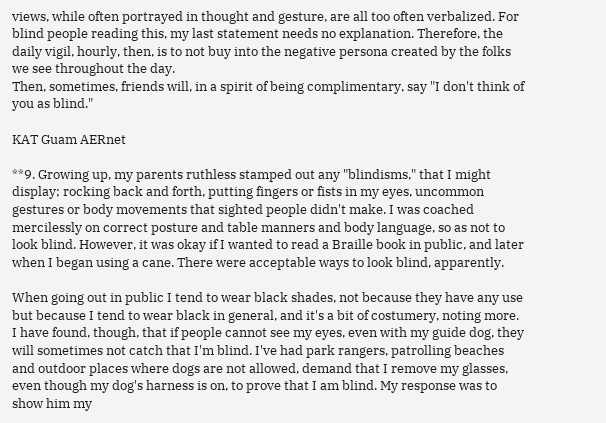views, while often portrayed in thought and gesture, are all too often verbalized. For blind people reading this, my last statement needs no explanation. Therefore, the daily vigil, hourly, then, is to not buy into the negative persona created by the folks we see throughout the day.
Then, sometimes, friends will, in a spirit of being complimentary, say "I don't think of you as blind."

KAT Guam AERnet

**9. Growing up, my parents ruthless stamped out any "blindisms," that I might display; rocking back and forth, putting fingers or fists in my eyes, uncommon gestures or body movements that sighted people didn't make. I was coached mercilessly on correct posture and table manners and body language, so as not to look blind. However, it was okay if I wanted to read a Braille book in public, and later when I began using a cane. There were acceptable ways to look blind, apparently.

When going out in public I tend to wear black shades, not because they have any use but because I tend to wear black in general, and it's a bit of costumery, noting more. I have found, though, that if people cannot see my eyes, even with my guide dog, they will sometimes not catch that I'm blind. I've had park rangers, patrolling beaches and outdoor places where dogs are not allowed, demand that I remove my glasses, even though my dog's harness is on, to prove that I am blind. My response was to show him my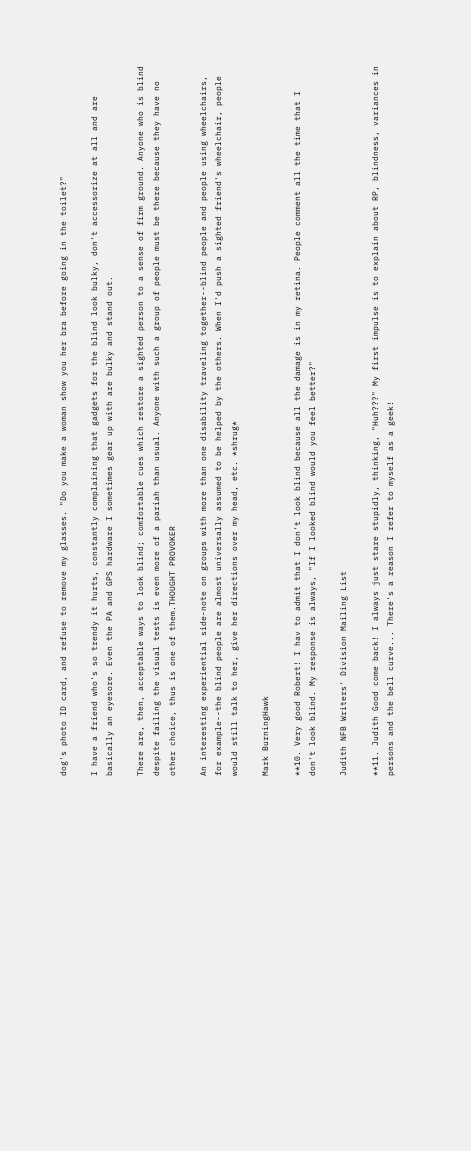dog's photo ID card, and refuse to remove my glasses. "Do you make a woman show you her bra before going in the toilet?"

I have a friend who's so trendy it hurts, constantly complaining that gadgets for the blind look bulky, don't accessorize at all and are basically an eyesore. Even the PA and GPS hardware I sometimes gear up with are bulky and stand out.

There are, then, acceptable ways to look blind; comfortable cues which restore a sighted person to a sense of firm ground. Anyone who is blind despite failing the visual tests is even more of a pariah than usual. Anyone with such a group of people must be there because they have no other choice, thus is one of them.THOUGHT PROVOKER

An interesting experiential side-note on groups with more than one disability traveling together--blind people and people using wheelchairs, for example--the blind people are almost universally assumed to be helped by the others. When I'd push a sighted friend's wheelchair, people would still talk to her, give her directions over my head, etc. *shrug*

Mark BurningHawk

**10. Very good Robert! I hav to admit that I don't look blind because all the damage is in my retina. People comment all the time that I don't look blind. My response is always, "If I looked blind would you feel better?"

Judith NFB Writers' Division Mailing List

**11. Judith Good come back! I always just stare stupidly, thinking, "Huh???" My first impulse is to explain about RP, blindness, variances in persons and the bell curve... There's a reason I refer to myself as a geek!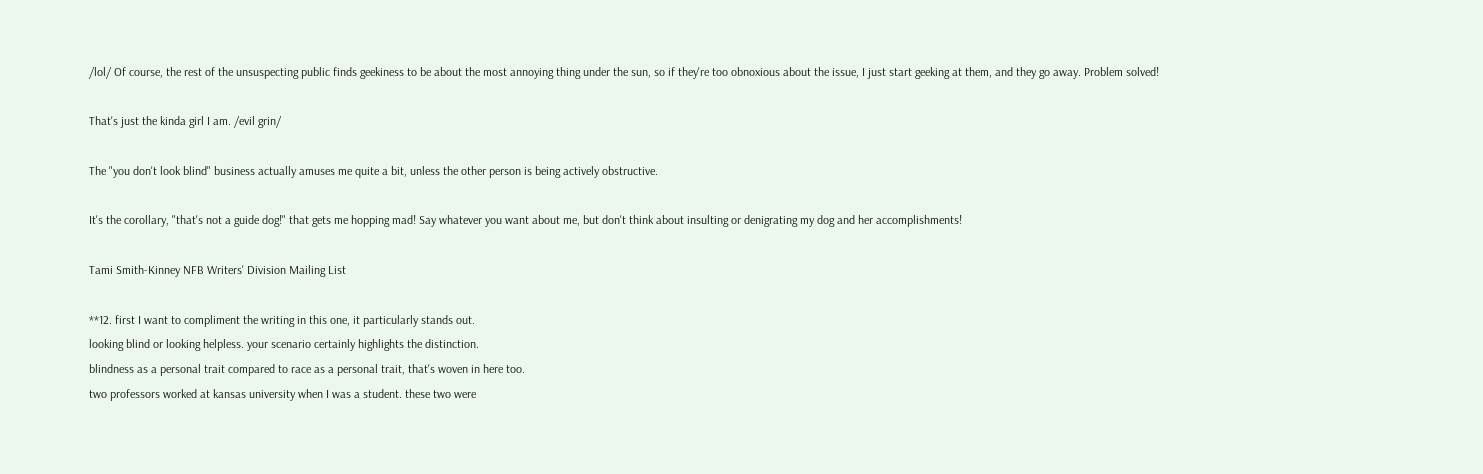/lol/ Of course, the rest of the unsuspecting public finds geekiness to be about the most annoying thing under the sun, so if they're too obnoxious about the issue, I just start geeking at them, and they go away. Problem solved!

That's just the kinda girl I am. /evil grin/

The "you don't look blind" business actually amuses me quite a bit, unless the other person is being actively obstructive.

It's the corollary, "that's not a guide dog!" that gets me hopping mad! Say whatever you want about me, but don't think about insulting or denigrating my dog and her accomplishments!

Tami Smith-Kinney NFB Writers' Division Mailing List

**12. first I want to compliment the writing in this one, it particularly stands out.
looking blind or looking helpless. your scenario certainly highlights the distinction.
blindness as a personal trait compared to race as a personal trait, that's woven in here too.
two professors worked at kansas university when I was a student. these two were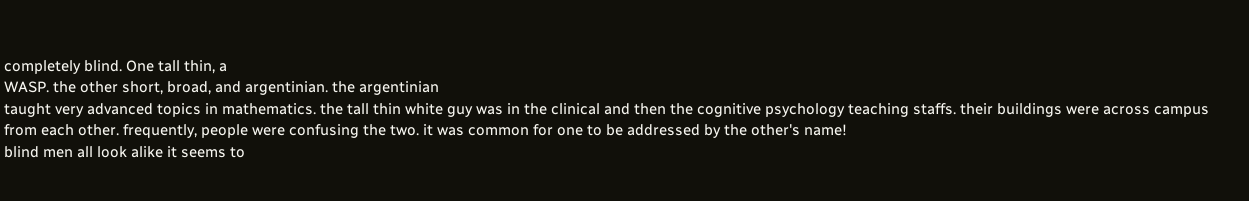completely blind. One tall thin, a
WASP. the other short, broad, and argentinian. the argentinian
taught very advanced topics in mathematics. the tall thin white guy was in the clinical and then the cognitive psychology teaching staffs. their buildings were across campus from each other. frequently, people were confusing the two. it was common for one to be addressed by the other's name!
blind men all look alike it seems to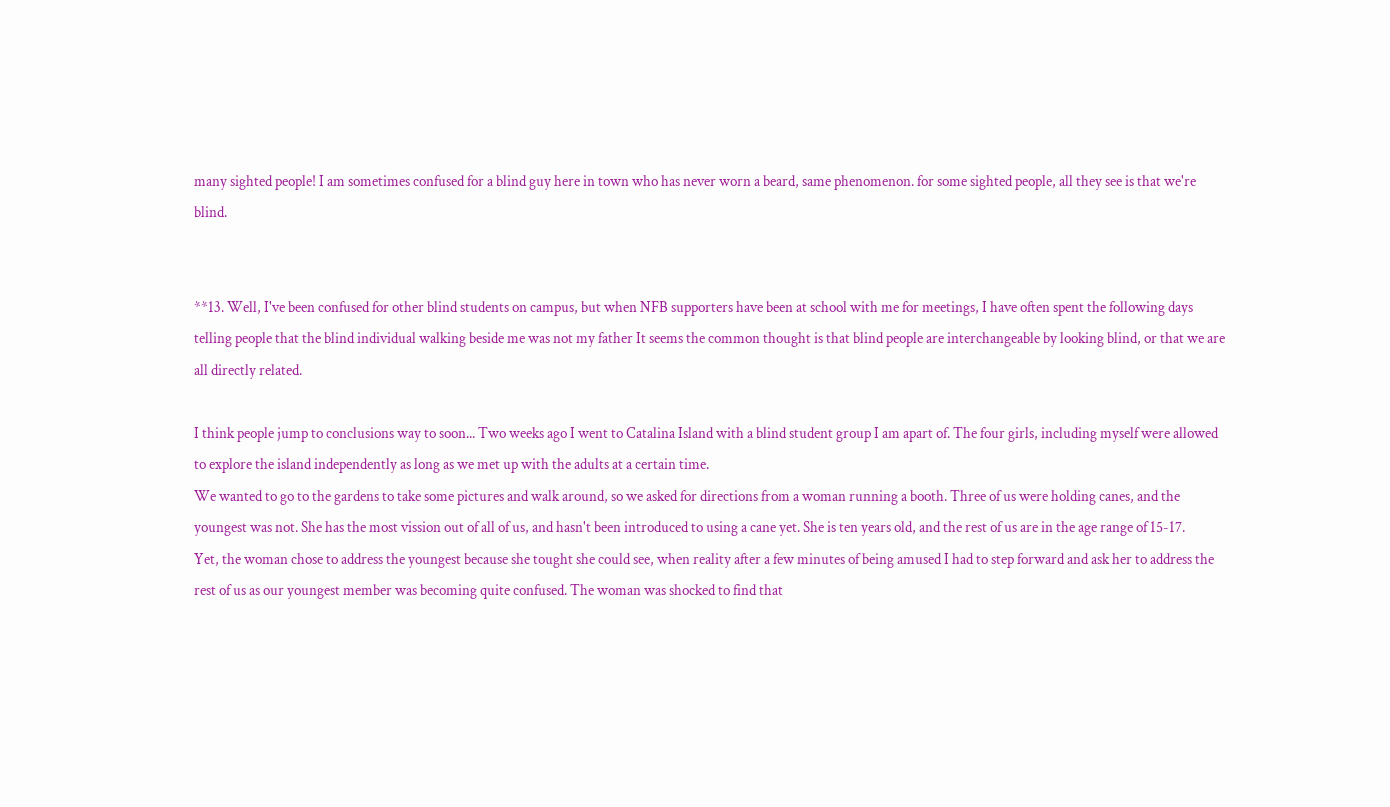many sighted people! I am sometimes confused for a blind guy here in town who has never worn a beard, same phenomenon. for some sighted people, all they see is that we're blind.


**13. Well, I've been confused for other blind students on campus, but when NFB supporters have been at school with me for meetings, I have often spent the following days telling people that the blind individual walking beside me was not my father It seems the common thought is that blind people are interchangeable by looking blind, or that we are all directly related.

I think people jump to conclusions way to soon... Two weeks ago I went to Catalina Island with a blind student group I am apart of. The four girls, including myself were allowed to explore the island independently as long as we met up with the adults at a certain time.
We wanted to go to the gardens to take some pictures and walk around, so we asked for directions from a woman running a booth. Three of us were holding canes, and the youngest was not. She has the most vission out of all of us, and hasn't been introduced to using a cane yet. She is ten years old, and the rest of us are in the age range of 15-17.
Yet, the woman chose to address the youngest because she tought she could see, when reality after a few minutes of being amused I had to step forward and ask her to address the rest of us as our youngest member was becoming quite confused. The woman was shocked to find that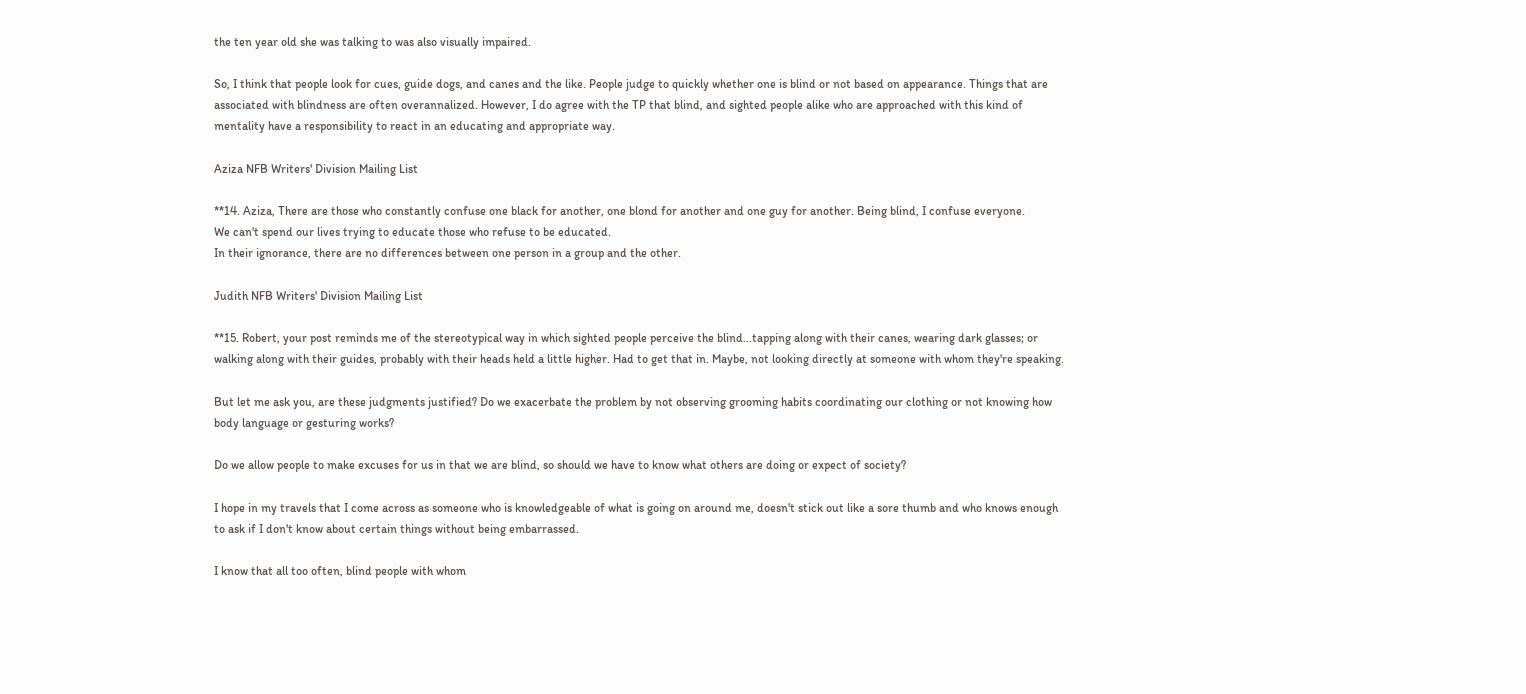the ten year old she was talking to was also visually impaired.

So, I think that people look for cues, guide dogs, and canes and the like. People judge to quickly whether one is blind or not based on appearance. Things that are associated with blindness are often overannalized. However, I do agree with the TP that blind, and sighted people alike who are approached with this kind of mentality have a responsibility to react in an educating and appropriate way.

Aziza NFB Writers' Division Mailing List

**14. Aziza, There are those who constantly confuse one black for another, one blond for another and one guy for another. Being blind, I confuse everyone.
We can't spend our lives trying to educate those who refuse to be educated.
In their ignorance, there are no differences between one person in a group and the other.

Judith NFB Writers' Division Mailing List

**15. Robert, your post reminds me of the stereotypical way in which sighted people perceive the blind...tapping along with their canes, wearing dark glasses; or walking along with their guides, probably with their heads held a little higher. Had to get that in. Maybe, not looking directly at someone with whom they're speaking.

But let me ask you, are these judgments justified? Do we exacerbate the problem by not observing grooming habits coordinating our clothing or not knowing how body language or gesturing works?

Do we allow people to make excuses for us in that we are blind, so should we have to know what others are doing or expect of society?

I hope in my travels that I come across as someone who is knowledgeable of what is going on around me, doesn't stick out like a sore thumb and who knows enough to ask if I don't know about certain things without being embarrassed.

I know that all too often, blind people with whom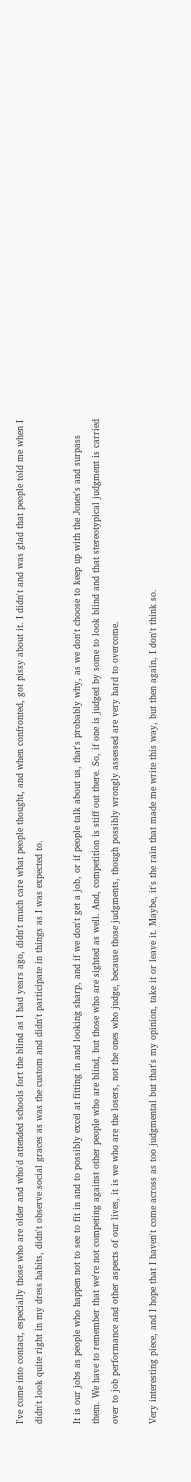I've come into contact, especially those who are older and who'd attended schools fort the blind as I had years ago, didn't much care what people thought, and when confronted, got pissy about it. I didn't and was glad that people told me when I didn't look quite right in my dress habits, didn't observe social graces as was the custom and didn't participate in things as I was expected to.

It is our jobs as people who happen not to see to fit in and to possibly excel at fitting in and looking sharp, and if we don't get a job, or if people talk about us, that's probably why, as we don't choose to keep up with the Jones's and surpass them. We have to remember that we're not competing against other people who are blind, but those who are sighted as well. And, competition is stiff out there. So, if one is judged by some to look blind and that stereotypical judgment is carried over to job performance and other aspects of our lives, it is we who are the losers, not the ones who judge, because those judgments, though possibly wrongly assessed are very hard to overcome.

Very interesting piece, and I hope that I haven't come across as too judgmental but that's my opinion, take it or leave it. Maybe, it's the rain that made me write this way, but then again, I don't think so.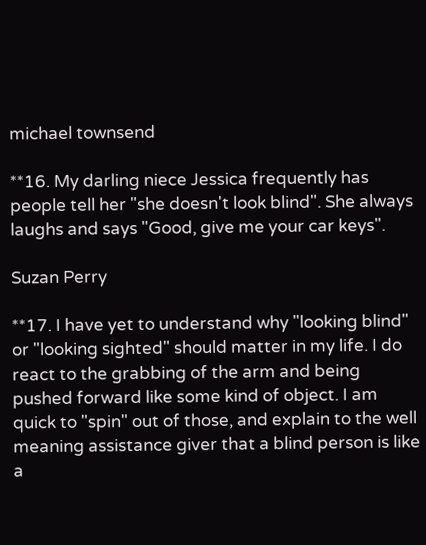michael townsend

**16. My darling niece Jessica frequently has people tell her "she doesn't look blind". She always laughs and says "Good, give me your car keys".

Suzan Perry

**17. I have yet to understand why "looking blind" or "looking sighted" should matter in my life. I do react to the grabbing of the arm and being pushed forward like some kind of object. I am quick to "spin" out of those, and explain to the well meaning assistance giver that a blind person is like a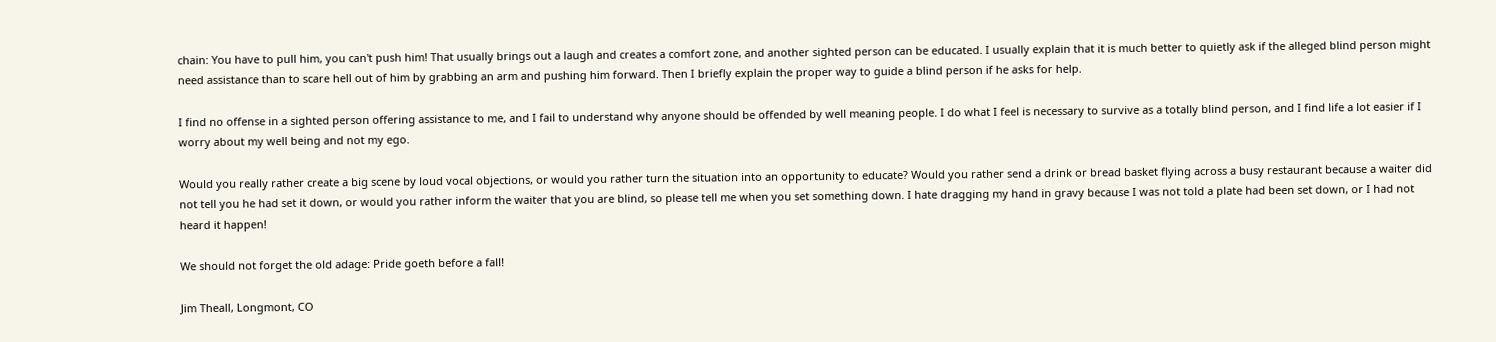chain: You have to pull him, you can't push him! That usually brings out a laugh and creates a comfort zone, and another sighted person can be educated. I usually explain that it is much better to quietly ask if the alleged blind person might need assistance than to scare hell out of him by grabbing an arm and pushing him forward. Then I briefly explain the proper way to guide a blind person if he asks for help.

I find no offense in a sighted person offering assistance to me, and I fail to understand why anyone should be offended by well meaning people. I do what I feel is necessary to survive as a totally blind person, and I find life a lot easier if I worry about my well being and not my ego.

Would you really rather create a big scene by loud vocal objections, or would you rather turn the situation into an opportunity to educate? Would you rather send a drink or bread basket flying across a busy restaurant because a waiter did not tell you he had set it down, or would you rather inform the waiter that you are blind, so please tell me when you set something down. I hate dragging my hand in gravy because I was not told a plate had been set down, or I had not heard it happen!

We should not forget the old adage: Pride goeth before a fall!

Jim Theall, Longmont, CO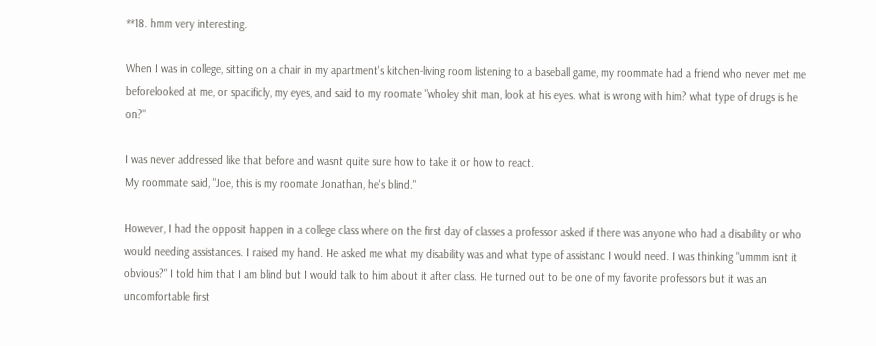**18. hmm very interesting.

When I was in college, sitting on a chair in my apartment's kitchen-living room listening to a baseball game, my roommate had a friend who never met me beforelooked at me, or spacificly, my eyes, and said to my roomate "wholey shit man, look at his eyes. what is wrong with him? what type of drugs is he on?"

I was never addressed like that before and wasnt quite sure how to take it or how to react.
My roommate said, "Joe, this is my roomate Jonathan, he's blind."

However, I had the opposit happen in a college class where on the first day of classes a professor asked if there was anyone who had a disability or who would needing assistances. I raised my hand. He asked me what my disability was and what type of assistanc I would need. I was thinking "ummm isnt it obvious?" I told him that I am blind but I would talk to him about it after class. He turned out to be one of my favorite professors but it was an uncomfortable first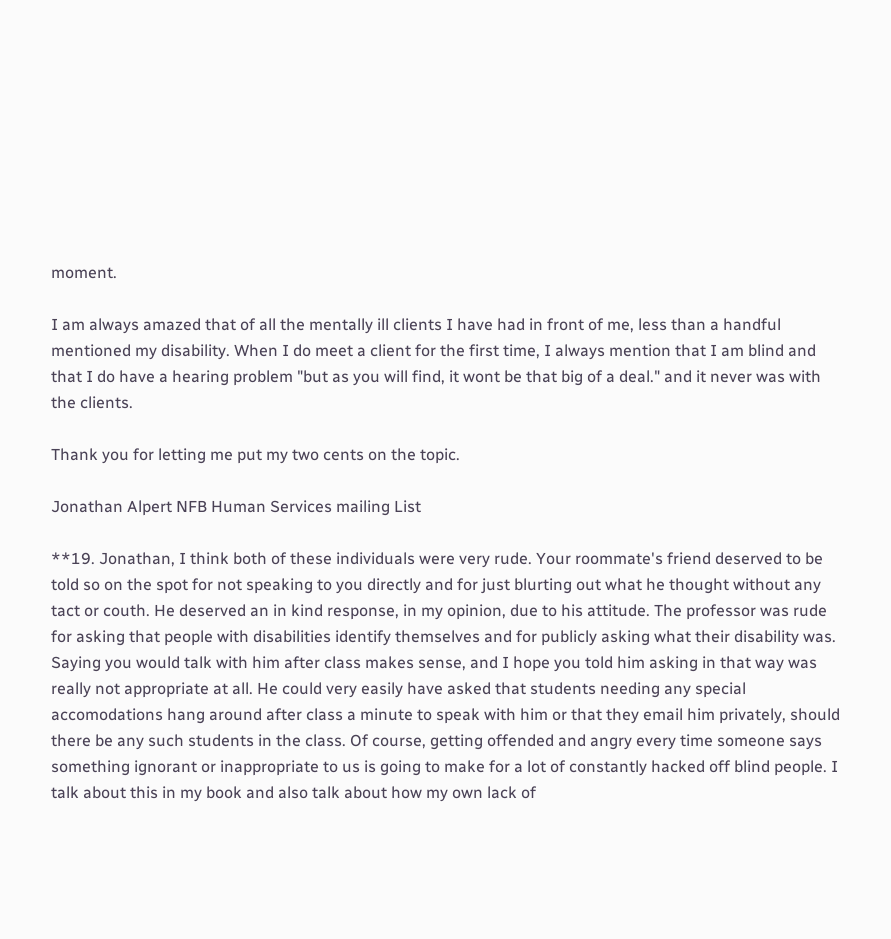moment.

I am always amazed that of all the mentally ill clients I have had in front of me, less than a handful mentioned my disability. When I do meet a client for the first time, I always mention that I am blind and that I do have a hearing problem "but as you will find, it wont be that big of a deal." and it never was with the clients.

Thank you for letting me put my two cents on the topic.

Jonathan Alpert NFB Human Services mailing List

**19. Jonathan, I think both of these individuals were very rude. Your roommate's friend deserved to be told so on the spot for not speaking to you directly and for just blurting out what he thought without any tact or couth. He deserved an in kind response, in my opinion, due to his attitude. The professor was rude for asking that people with disabilities identify themselves and for publicly asking what their disability was. Saying you would talk with him after class makes sense, and I hope you told him asking in that way was really not appropriate at all. He could very easily have asked that students needing any special accomodations hang around after class a minute to speak with him or that they email him privately, should there be any such students in the class. Of course, getting offended and angry every time someone says something ignorant or inappropriate to us is going to make for a lot of constantly hacked off blind people. I talk about this in my book and also talk about how my own lack of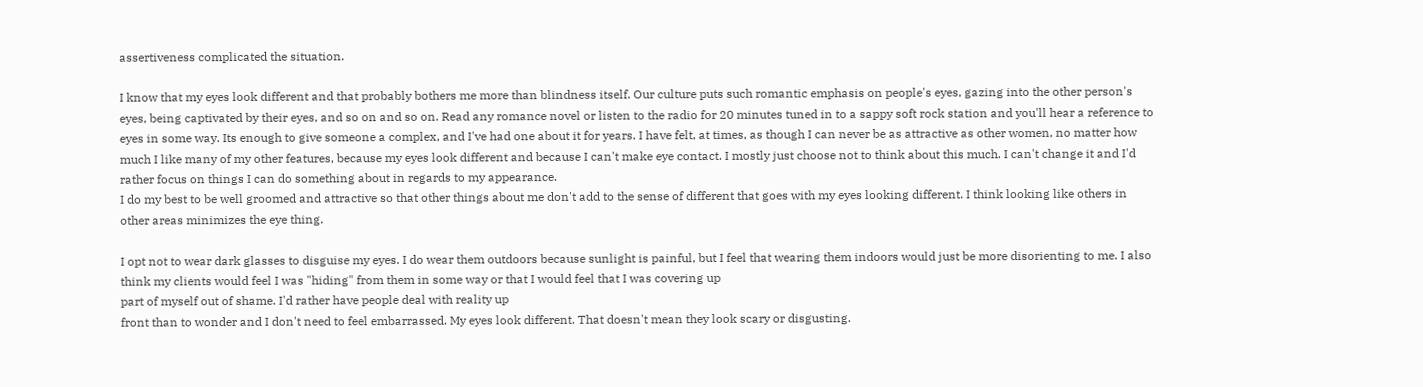assertiveness complicated the situation.

I know that my eyes look different and that probably bothers me more than blindness itself. Our culture puts such romantic emphasis on people's eyes, gazing into the other person's eyes, being captivated by their eyes, and so on and so on. Read any romance novel or listen to the radio for 20 minutes tuned in to a sappy soft rock station and you'll hear a reference to eyes in some way. Its enough to give someone a complex, and I've had one about it for years. I have felt, at times, as though I can never be as attractive as other women, no matter how much I like many of my other features, because my eyes look different and because I can't make eye contact. I mostly just choose not to think about this much. I can't change it and I'd rather focus on things I can do something about in regards to my appearance.
I do my best to be well groomed and attractive so that other things about me don't add to the sense of different that goes with my eyes looking different. I think looking like others in other areas minimizes the eye thing.

I opt not to wear dark glasses to disguise my eyes. I do wear them outdoors because sunlight is painful, but I feel that wearing them indoors would just be more disorienting to me. I also think my clients would feel I was "hiding" from them in some way or that I would feel that I was covering up
part of myself out of shame. I'd rather have people deal with reality up
front than to wonder and I don't need to feel embarrassed. My eyes look different. That doesn't mean they look scary or disgusting.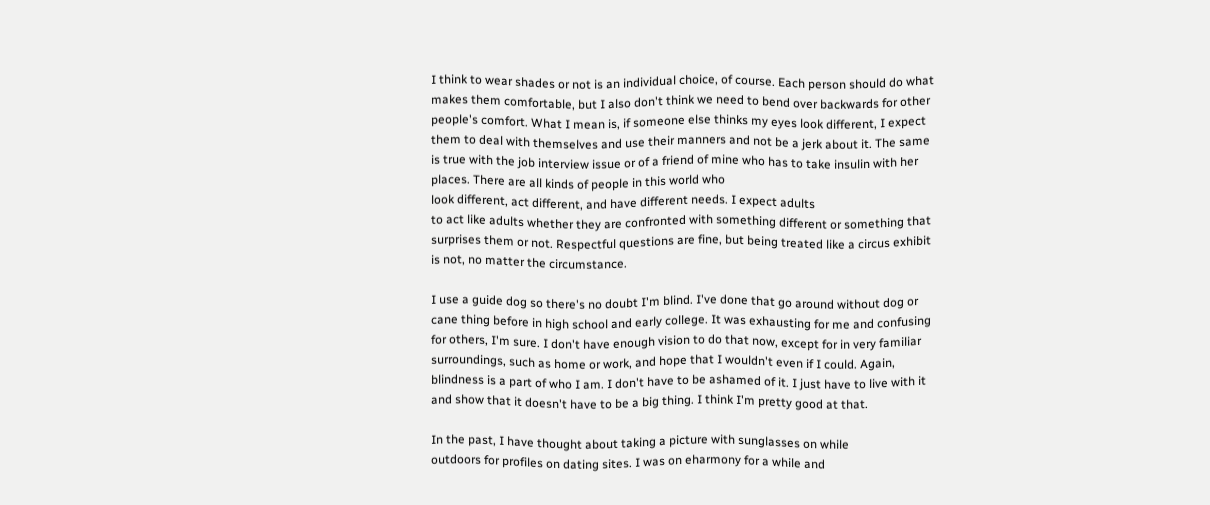I think to wear shades or not is an individual choice, of course. Each person should do what makes them comfortable, but I also don't think we need to bend over backwards for other people's comfort. What I mean is, if someone else thinks my eyes look different, I expect them to deal with themselves and use their manners and not be a jerk about it. The same is true with the job interview issue or of a friend of mine who has to take insulin with her places. There are all kinds of people in this world who
look different, act different, and have different needs. I expect adults
to act like adults whether they are confronted with something different or something that surprises them or not. Respectful questions are fine, but being treated like a circus exhibit is not, no matter the circumstance.

I use a guide dog so there's no doubt I'm blind. I've done that go around without dog or cane thing before in high school and early college. It was exhausting for me and confusing for others, I'm sure. I don't have enough vision to do that now, except for in very familiar surroundings, such as home or work, and hope that I wouldn't even if I could. Again, blindness is a part of who I am. I don't have to be ashamed of it. I just have to live with it and show that it doesn't have to be a big thing. I think I'm pretty good at that.

In the past, I have thought about taking a picture with sunglasses on while
outdoors for profiles on dating sites. I was on eharmony for a while and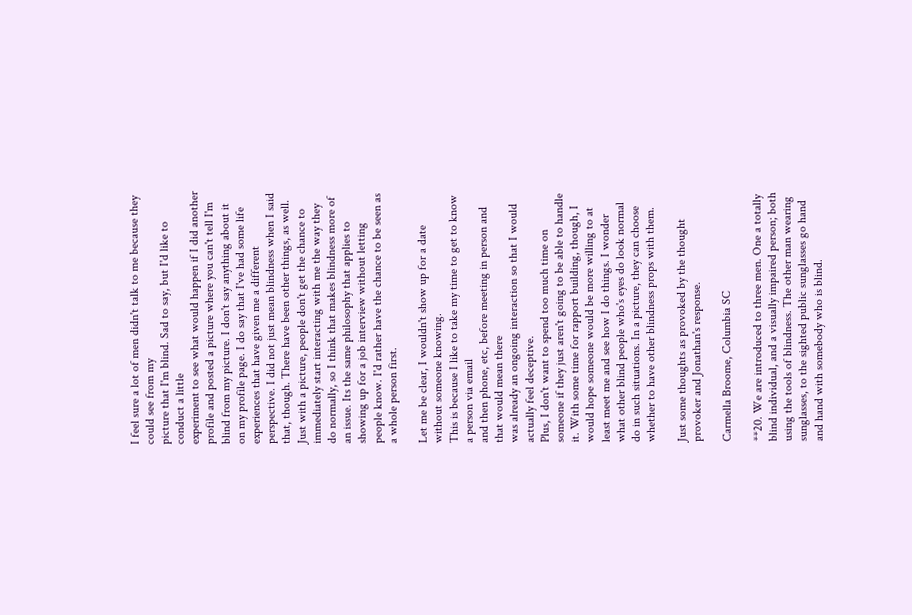I feel sure a lot of men didn't talk to me because they could see from my
picture that I'm blind. Sad to say, but I'd like to conduct a little
experiment to see what would happen if I did another profile and posted a picture where you can't tell I'm blind from my picture. I don't say anything about it on my profile page. I do say that I've had some life experiences that have given me a different perspective. I did not just mean blindness when I said that, though. There have been other things, as well.
Just with a picture, people don't get the chance to immediately start interacting with me the way they do normally, so I think that makes blindness more of an issue. Its the same philosophy that applies to showing up for a job interview without letting people know. I'd rather have the chance to be seen as a whole person first.

Let me be clear, I wouldn't show up for a date without someone knowing.
This is because I like to take my time to get to know a person via email
and then phone, etc, before meeting in person and that would mean there
was already an ongoing interaction so that I would actually feel deceptive.
Plus, I don't want to spend too much time on someone if they just aren't going to be able to handle it. With some time for rapport building, though, I would hope someone would be more willing to at least meet me and see how I do things. I wonder what other blind people who's eyes do look normal do in such situations. In a picture, they can choose whether to have other blindness props with them.

Just some thoughts as provoked by the thought provoker and Jonathan's response.

Carmella Broome, Columbia SC

**20. We are introduced to three men. One a totally blind individual, and a visually impaired person; both using the tools of blindness. The other man wearing sunglasses, to the sighted public sunglasses go hand and hand with somebody who is blind.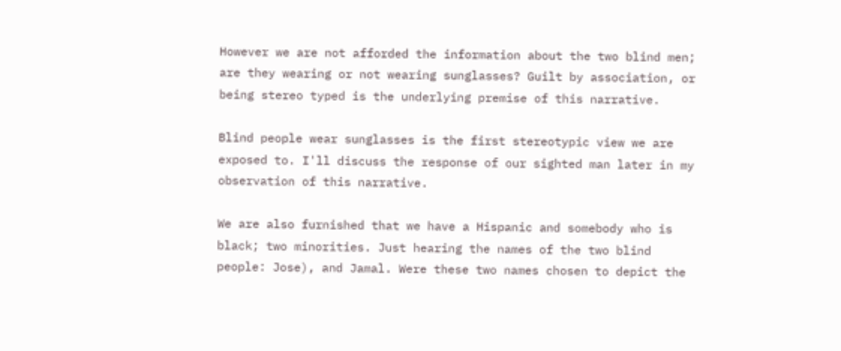However we are not afforded the information about the two blind men; are they wearing or not wearing sunglasses? Guilt by association, or being stereo typed is the underlying premise of this narrative.

Blind people wear sunglasses is the first stereotypic view we are exposed to. I'll discuss the response of our sighted man later in my observation of this narrative.

We are also furnished that we have a Hispanic and somebody who is black; two minorities. Just hearing the names of the two blind people: Jose), and Jamal. Were these two names chosen to depict the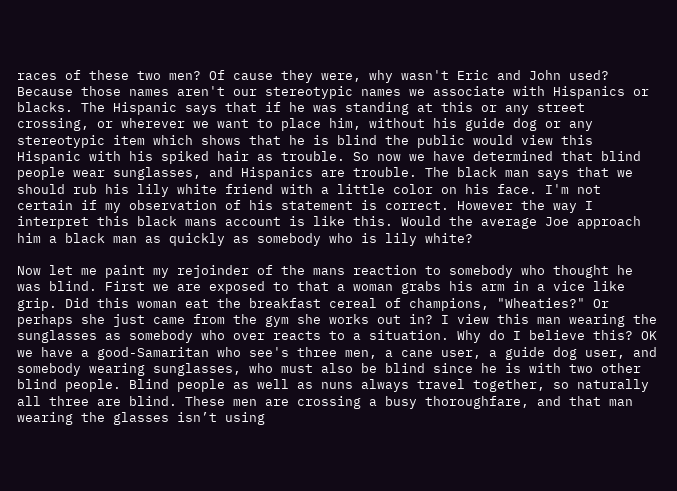races of these two men? Of cause they were, why wasn't Eric and John used? Because those names aren't our stereotypic names we associate with Hispanics or blacks. The Hispanic says that if he was standing at this or any street crossing, or wherever we want to place him, without his guide dog or any stereotypic item which shows that he is blind the public would view this Hispanic with his spiked hair as trouble. So now we have determined that blind people wear sunglasses, and Hispanics are trouble. The black man says that we should rub his lily white friend with a little color on his face. I'm not certain if my observation of his statement is correct. However the way I interpret this black mans account is like this. Would the average Joe approach him a black man as quickly as somebody who is lily white?

Now let me paint my rejoinder of the mans reaction to somebody who thought he was blind. First we are exposed to that a woman grabs his arm in a vice like grip. Did this woman eat the breakfast cereal of champions, "Wheaties?" Or perhaps she just came from the gym she works out in? I view this man wearing the sunglasses as somebody who over reacts to a situation. Why do I believe this? OK we have a good-Samaritan who see's three men, a cane user, a guide dog user, and somebody wearing sunglasses, who must also be blind since he is with two other blind people. Blind people as well as nuns always travel together, so naturally all three are blind. These men are crossing a busy thoroughfare, and that man wearing the glasses isn’t using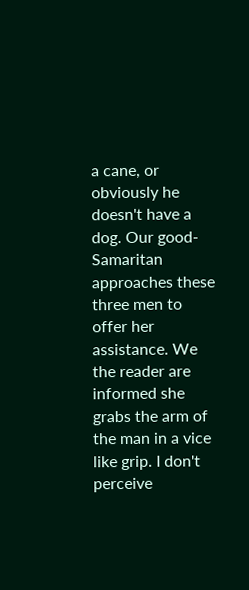a cane, or obviously he doesn't have a dog. Our good-Samaritan approaches these three men to offer her assistance. We the reader are informed she grabs the arm of the man in a vice like grip. I don't perceive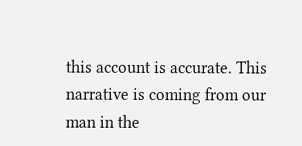this account is accurate. This narrative is coming from our man in the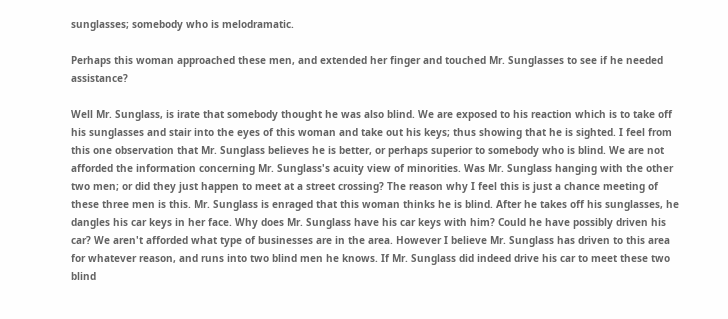sunglasses; somebody who is melodramatic.

Perhaps this woman approached these men, and extended her finger and touched Mr. Sunglasses to see if he needed assistance?

Well Mr. Sunglass, is irate that somebody thought he was also blind. We are exposed to his reaction which is to take off his sunglasses and stair into the eyes of this woman and take out his keys; thus showing that he is sighted. I feel from this one observation that Mr. Sunglass believes he is better, or perhaps superior to somebody who is blind. We are not afforded the information concerning Mr. Sunglass's acuity view of minorities. Was Mr. Sunglass hanging with the other two men; or did they just happen to meet at a street crossing? The reason why I feel this is just a chance meeting of these three men is this. Mr. Sunglass is enraged that this woman thinks he is blind. After he takes off his sunglasses, he dangles his car keys in her face. Why does Mr. Sunglass have his car keys with him? Could he have possibly driven his car? We aren't afforded what type of businesses are in the area. However I believe Mr. Sunglass has driven to this area for whatever reason, and runs into two blind men he knows. If Mr. Sunglass did indeed drive his car to meet these two blind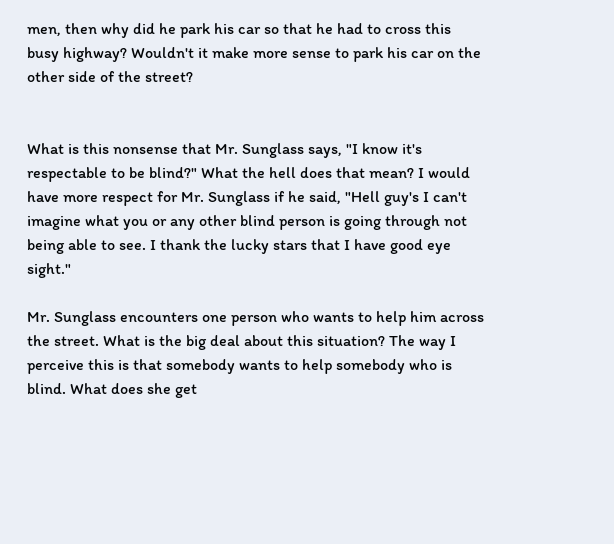men, then why did he park his car so that he had to cross this busy highway? Wouldn't it make more sense to park his car on the other side of the street?


What is this nonsense that Mr. Sunglass says, "I know it's respectable to be blind?" What the hell does that mean? I would have more respect for Mr. Sunglass if he said, "Hell guy's I can't imagine what you or any other blind person is going through not being able to see. I thank the lucky stars that I have good eye sight."

Mr. Sunglass encounters one person who wants to help him across the street. What is the big deal about this situation? The way I perceive this is that somebody wants to help somebody who is blind. What does she get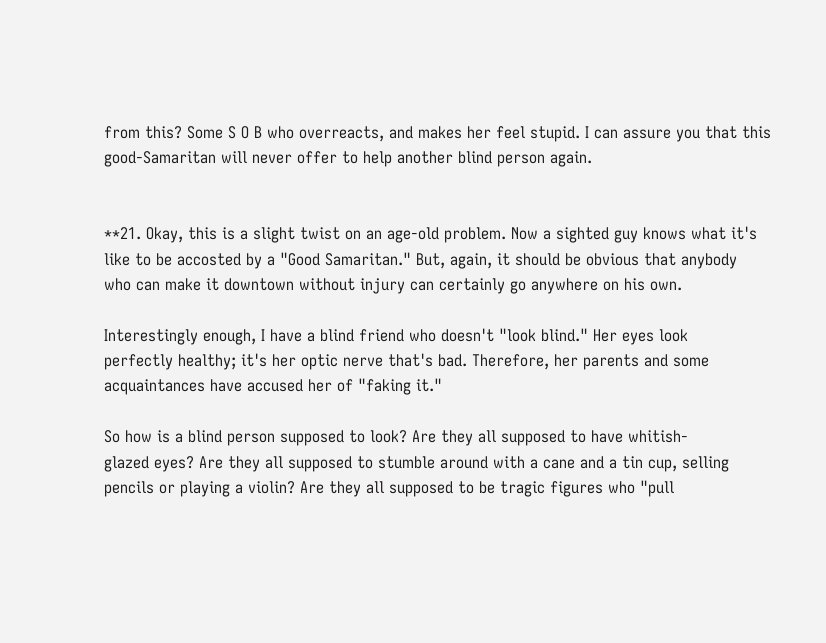from this? Some S O B who overreacts, and makes her feel stupid. I can assure you that this good-Samaritan will never offer to help another blind person again.


**21. Okay, this is a slight twist on an age-old problem. Now a sighted guy knows what it's
like to be accosted by a "Good Samaritan." But, again, it should be obvious that anybody
who can make it downtown without injury can certainly go anywhere on his own.

Interestingly enough, I have a blind friend who doesn't "look blind." Her eyes look
perfectly healthy; it's her optic nerve that's bad. Therefore, her parents and some
acquaintances have accused her of "faking it."

So how is a blind person supposed to look? Are they all supposed to have whitish-
glazed eyes? Are they all supposed to stumble around with a cane and a tin cup, selling
pencils or playing a violin? Are they all supposed to be tragic figures who "pull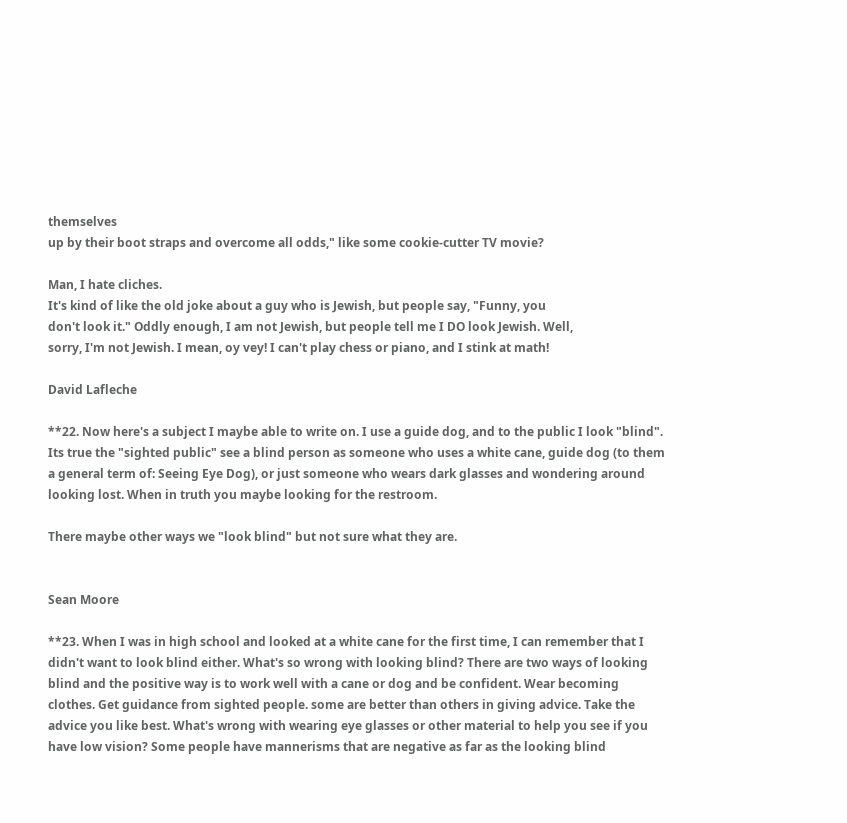themselves
up by their boot straps and overcome all odds," like some cookie-cutter TV movie?

Man, I hate cliches.
It's kind of like the old joke about a guy who is Jewish, but people say, "Funny, you
don't look it." Oddly enough, I am not Jewish, but people tell me I DO look Jewish. Well,
sorry, I'm not Jewish. I mean, oy vey! I can't play chess or piano, and I stink at math!

David Lafleche

**22. Now here's a subject I maybe able to write on. I use a guide dog, and to the public I look "blind". Its true the "sighted public" see a blind person as someone who uses a white cane, guide dog (to them a general term of: Seeing Eye Dog), or just someone who wears dark glasses and wondering around looking lost. When in truth you maybe looking for the restroom.

There maybe other ways we "look blind" but not sure what they are.


Sean Moore

**23. When I was in high school and looked at a white cane for the first time, I can remember that I didn't want to look blind either. What's so wrong with looking blind? There are two ways of looking blind and the positive way is to work well with a cane or dog and be confident. Wear becoming clothes. Get guidance from sighted people. some are better than others in giving advice. Take the advice you like best. What's wrong with wearing eye glasses or other material to help you see if you have low vision? Some people have mannerisms that are negative as far as the looking blind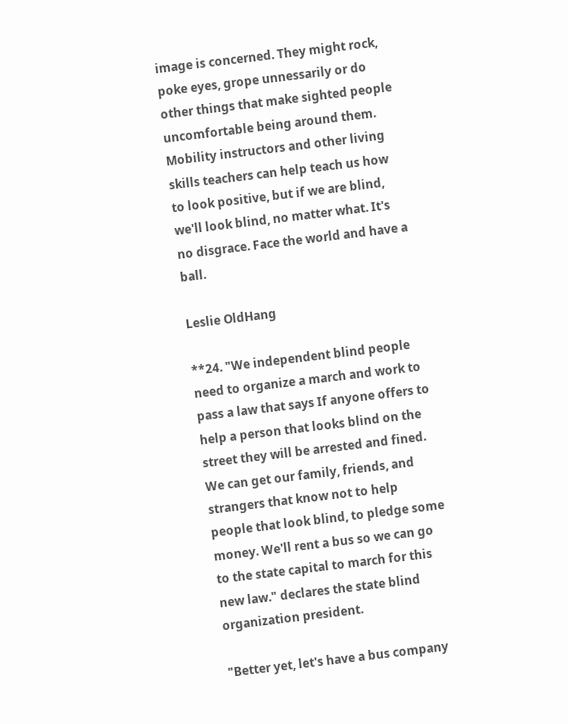image is concerned. They might rock, poke eyes, grope unnessarily or do other things that make sighted people uncomfortable being around them. Mobility instructors and other living skills teachers can help teach us how to look positive, but if we are blind, we'll look blind, no matter what. It's no disgrace. Face the world and have a ball.

Leslie OldHang

**24. "We independent blind people need to organize a march and work to pass a law that says If anyone offers to help a person that looks blind on the street they will be arrested and fined. We can get our family, friends, and strangers that know not to help people that look blind, to pledge some money. We'll rent a bus so we can go to the state capital to march for this new law." declares the state blind organization president.

"Better yet, let's have a bus company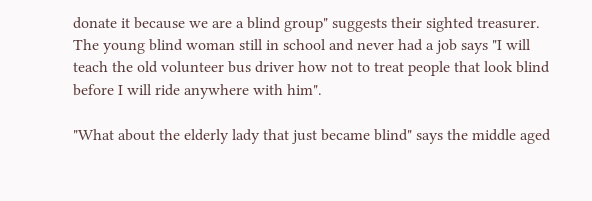donate it because we are a blind group" suggests their sighted treasurer. The young blind woman still in school and never had a job says "I will teach the old volunteer bus driver how not to treat people that look blind before I will ride anywhere with him".

"What about the elderly lady that just became blind" says the middle aged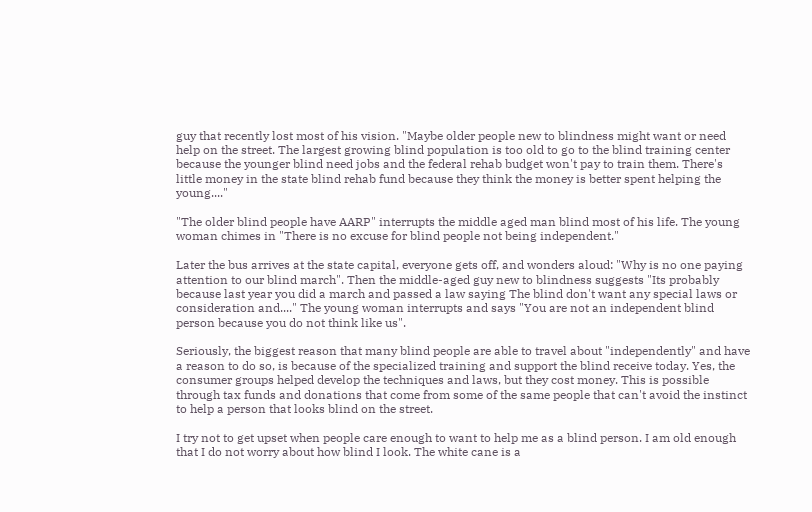guy that recently lost most of his vision. "Maybe older people new to blindness might want or need help on the street. The largest growing blind population is too old to go to the blind training center because the younger blind need jobs and the federal rehab budget won't pay to train them. There's little money in the state blind rehab fund because they think the money is better spent helping the young...."

"The older blind people have AARP" interrupts the middle aged man blind most of his life. The young woman chimes in "There is no excuse for blind people not being independent."

Later the bus arrives at the state capital, everyone gets off, and wonders aloud: "Why is no one paying attention to our blind march". Then the middle-aged guy new to blindness suggests "Its probably because last year you did a march and passed a law saying The blind don't want any special laws or consideration and...." The young woman interrupts and says "You are not an independent blind person because you do not think like us".

Seriously, the biggest reason that many blind people are able to travel about "independently" and have a reason to do so, is because of the specialized training and support the blind receive today. Yes, the consumer groups helped develop the techniques and laws, but they cost money. This is possible through tax funds and donations that come from some of the same people that can't avoid the instinct to help a person that looks blind on the street.

I try not to get upset when people care enough to want to help me as a blind person. I am old enough that I do not worry about how blind I look. The white cane is a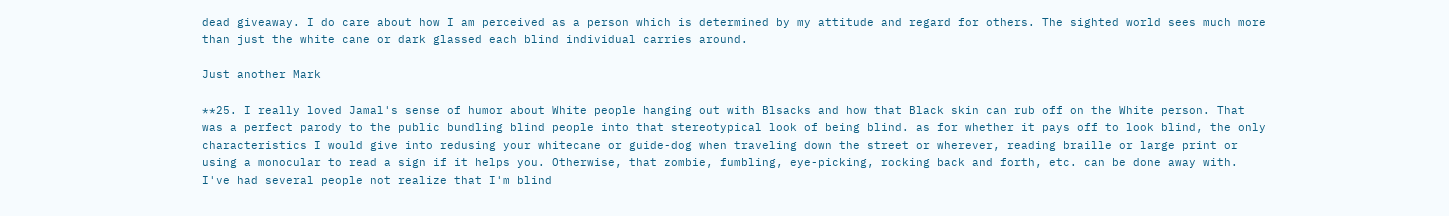dead giveaway. I do care about how I am perceived as a person which is determined by my attitude and regard for others. The sighted world sees much more than just the white cane or dark glassed each blind individual carries around.

Just another Mark

**25. I really loved Jamal's sense of humor about White people hanging out with Blsacks and how that Black skin can rub off on the White person. That was a perfect parody to the public bundling blind people into that stereotypical look of being blind. as for whether it pays off to look blind, the only characteristics I would give into redusing your whitecane or guide-dog when traveling down the street or wherever, reading braille or large print or using a monocular to read a sign if it helps you. Otherwise, that zombie, fumbling, eye-picking, rocking back and forth, etc. can be done away with. I've had several people not realize that I'm blind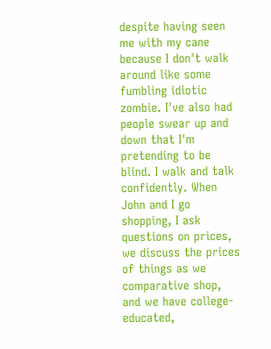despite having seen me with my cane because I don't walk around like some fumbling idiotic zombie. I've also had people swear up and down that I'm pretending to be blind. I walk and talk confidently. When John and I go shopping, I ask questions on prices, we discuss the prices of things as we comparative shop, and we have college-educated,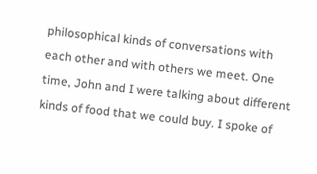philosophical kinds of conversations with each other and with others we meet. One time, John and I were talking about different kinds of food that we could buy. I spoke of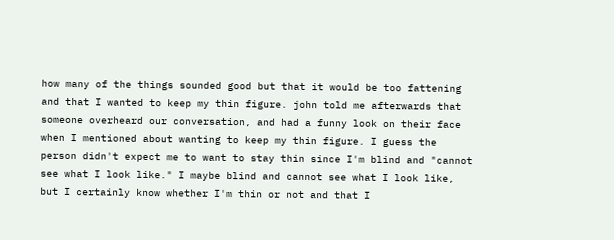how many of the things sounded good but that it would be too fattening and that I wanted to keep my thin figure. john told me afterwards that someone overheard our conversation, and had a funny look on their face when I mentioned about wanting to keep my thin figure. I guess the person didn't expect me to want to stay thin since I'm blind and "cannot see what I look like." I maybe blind and cannot see what I look like, but I certainly know whether I'm thin or not and that I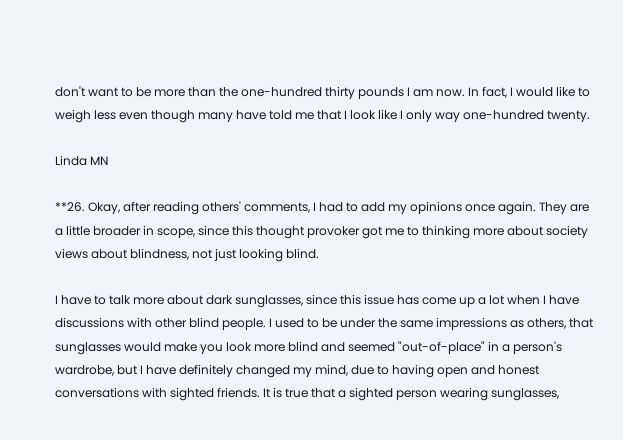don't want to be more than the one-hundred thirty pounds I am now. In fact, I would like to weigh less even though many have told me that I look like I only way one-hundred twenty.

Linda MN

**26. Okay, after reading others' comments, I had to add my opinions once again. They are a little broader in scope, since this thought provoker got me to thinking more about society views about blindness, not just looking blind.

I have to talk more about dark sunglasses, since this issue has come up a lot when I have discussions with other blind people. I used to be under the same impressions as others, that sunglasses would make you look more blind and seemed "out-of-place" in a person's wardrobe, but I have definitely changed my mind, due to having open and honest conversations with sighted friends. It is true that a sighted person wearing sunglasses,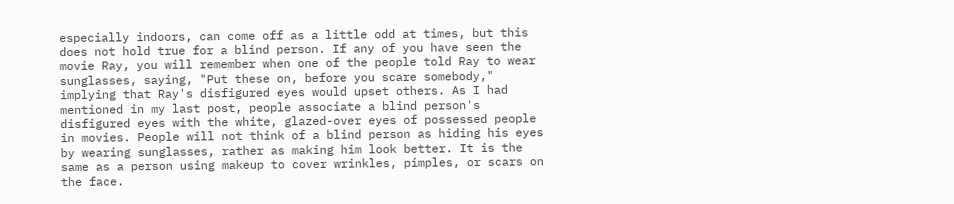especially indoors, can come off as a little odd at times, but this does not hold true for a blind person. If any of you have seen the movie Ray, you will remember when one of the people told Ray to wear sunglasses, saying, "Put these on, before you scare somebody," implying that Ray's disfigured eyes would upset others. As I had mentioned in my last post, people associate a blind person's disfigured eyes with the white, glazed-over eyes of possessed people in movies. People will not think of a blind person as hiding his eyes by wearing sunglasses, rather as making him look better. It is the same as a person using makeup to cover wrinkles, pimples, or scars on the face.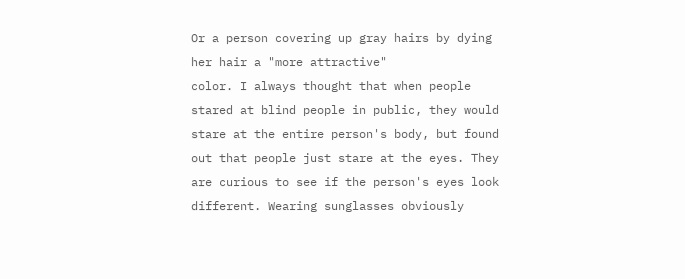Or a person covering up gray hairs by dying her hair a "more attractive"
color. I always thought that when people stared at blind people in public, they would stare at the entire person's body, but found out that people just stare at the eyes. They are curious to see if the person's eyes look different. Wearing sunglasses obviously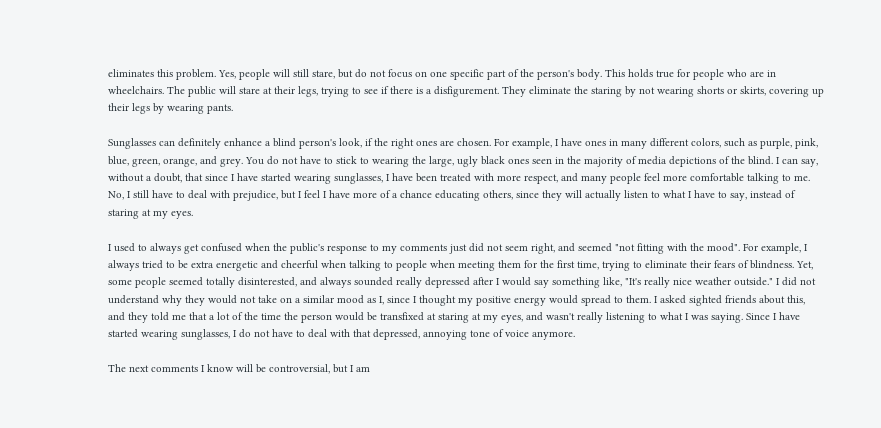eliminates this problem. Yes, people will still stare, but do not focus on one specific part of the person's body. This holds true for people who are in wheelchairs. The public will stare at their legs, trying to see if there is a disfigurement. They eliminate the staring by not wearing shorts or skirts, covering up their legs by wearing pants.

Sunglasses can definitely enhance a blind person's look, if the right ones are chosen. For example, I have ones in many different colors, such as purple, pink, blue, green, orange, and grey. You do not have to stick to wearing the large, ugly black ones seen in the majority of media depictions of the blind. I can say, without a doubt, that since I have started wearing sunglasses, I have been treated with more respect, and many people feel more comfortable talking to me. No, I still have to deal with prejudice, but I feel I have more of a chance educating others, since they will actually listen to what I have to say, instead of staring at my eyes.

I used to always get confused when the public's response to my comments just did not seem right, and seemed "not fitting with the mood". For example, I always tried to be extra energetic and cheerful when talking to people when meeting them for the first time, trying to eliminate their fears of blindness. Yet, some people seemed totally disinterested, and always sounded really depressed after I would say something like, "It's really nice weather outside." I did not understand why they would not take on a similar mood as I, since I thought my positive energy would spread to them. I asked sighted friends about this, and they told me that a lot of the time the person would be transfixed at staring at my eyes, and wasn't really listening to what I was saying. Since I have started wearing sunglasses, I do not have to deal with that depressed, annoying tone of voice anymore.

The next comments I know will be controversial, but I am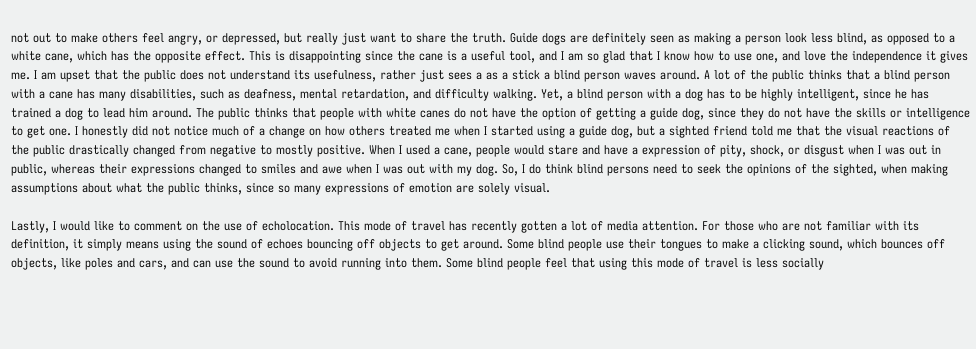not out to make others feel angry, or depressed, but really just want to share the truth. Guide dogs are definitely seen as making a person look less blind, as opposed to a white cane, which has the opposite effect. This is disappointing since the cane is a useful tool, and I am so glad that I know how to use one, and love the independence it gives me. I am upset that the public does not understand its usefulness, rather just sees a as a stick a blind person waves around. A lot of the public thinks that a blind person with a cane has many disabilities, such as deafness, mental retardation, and difficulty walking. Yet, a blind person with a dog has to be highly intelligent, since he has trained a dog to lead him around. The public thinks that people with white canes do not have the option of getting a guide dog, since they do not have the skills or intelligence to get one. I honestly did not notice much of a change on how others treated me when I started using a guide dog, but a sighted friend told me that the visual reactions of the public drastically changed from negative to mostly positive. When I used a cane, people would stare and have a expression of pity, shock, or disgust when I was out in public, whereas their expressions changed to smiles and awe when I was out with my dog. So, I do think blind persons need to seek the opinions of the sighted, when making assumptions about what the public thinks, since so many expressions of emotion are solely visual.

Lastly, I would like to comment on the use of echolocation. This mode of travel has recently gotten a lot of media attention. For those who are not familiar with its definition, it simply means using the sound of echoes bouncing off objects to get around. Some blind people use their tongues to make a clicking sound, which bounces off objects, like poles and cars, and can use the sound to avoid running into them. Some blind people feel that using this mode of travel is less socially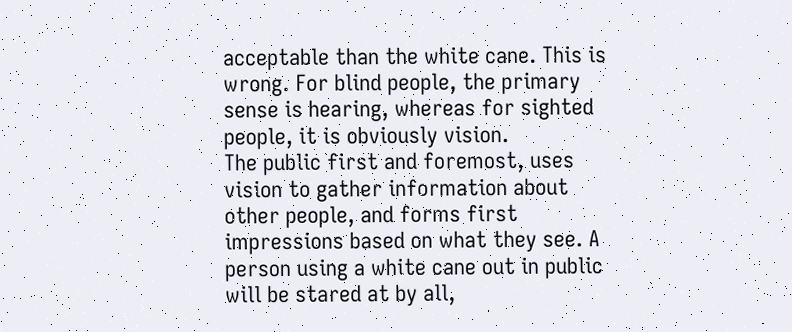acceptable than the white cane. This is wrong. For blind people, the primary sense is hearing, whereas for sighted people, it is obviously vision.
The public first and foremost, uses vision to gather information about other people, and forms first impressions based on what they see. A person using a white cane out in public will be stared at by all,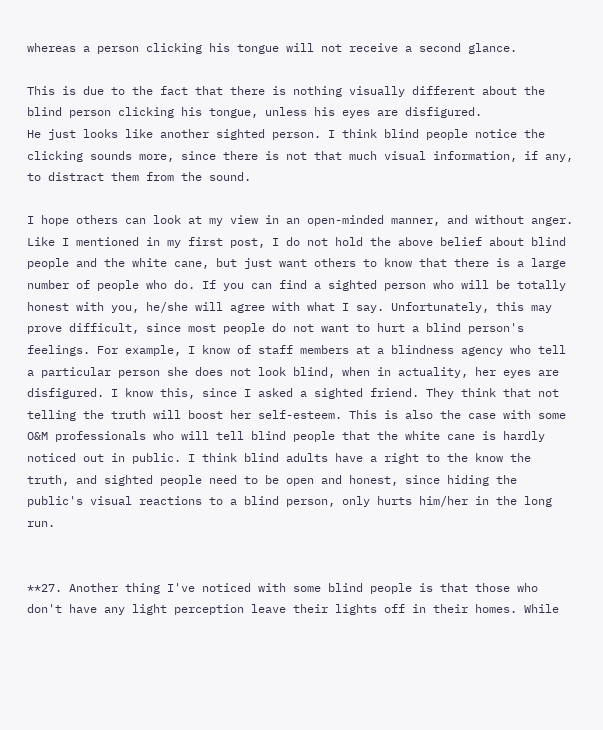whereas a person clicking his tongue will not receive a second glance.

This is due to the fact that there is nothing visually different about the blind person clicking his tongue, unless his eyes are disfigured.
He just looks like another sighted person. I think blind people notice the clicking sounds more, since there is not that much visual information, if any, to distract them from the sound.

I hope others can look at my view in an open-minded manner, and without anger. Like I mentioned in my first post, I do not hold the above belief about blind people and the white cane, but just want others to know that there is a large number of people who do. If you can find a sighted person who will be totally honest with you, he/she will agree with what I say. Unfortunately, this may prove difficult, since most people do not want to hurt a blind person's feelings. For example, I know of staff members at a blindness agency who tell a particular person she does not look blind, when in actuality, her eyes are disfigured. I know this, since I asked a sighted friend. They think that not telling the truth will boost her self-esteem. This is also the case with some O&M professionals who will tell blind people that the white cane is hardly noticed out in public. I think blind adults have a right to the know the truth, and sighted people need to be open and honest, since hiding the public's visual reactions to a blind person, only hurts him/her in the long run.


**27. Another thing I've noticed with some blind people is that those who don't have any light perception leave their lights off in their homes. While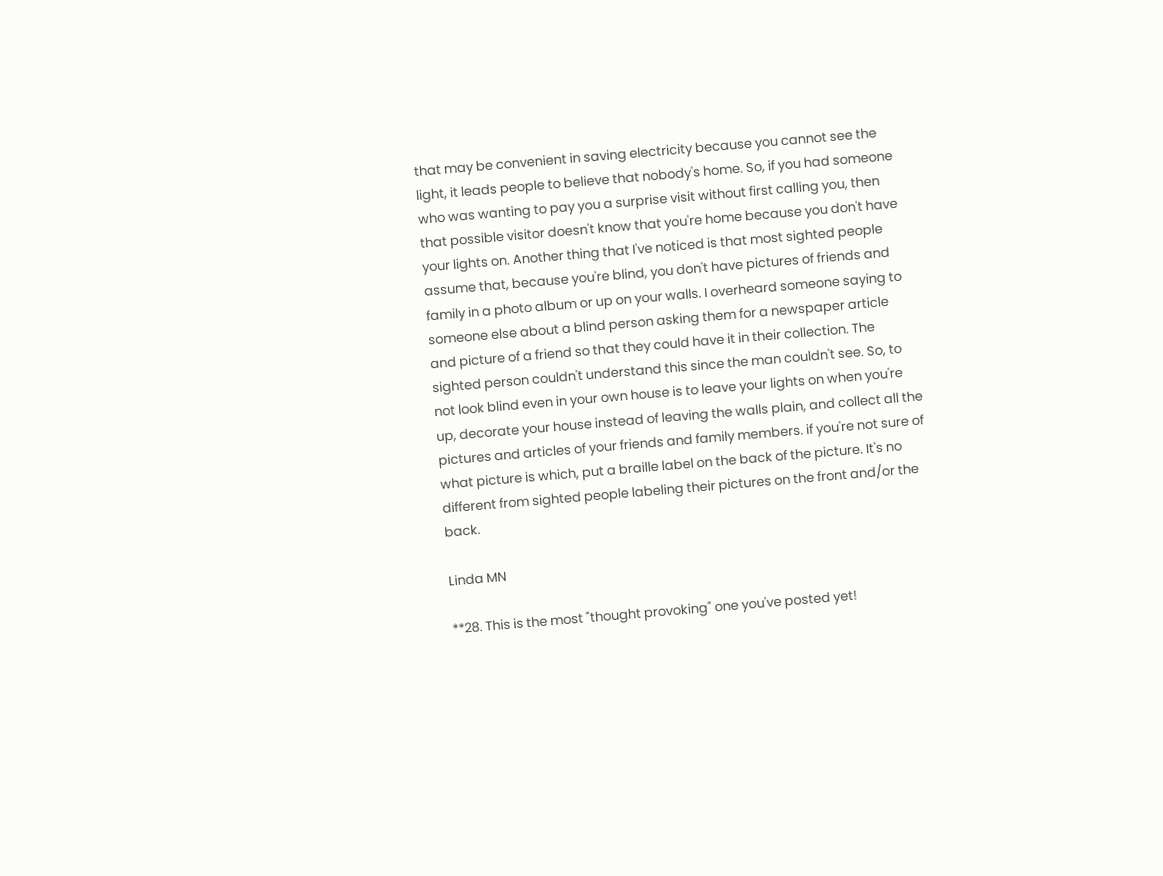that may be convenient in saving electricity because you cannot see the light, it leads people to believe that nobody's home. So, if you had someone who was wanting to pay you a surprise visit without first calling you, then that possible visitor doesn't know that you're home because you don't have your lights on. Another thing that I've noticed is that most sighted people assume that, because you're blind, you don't have pictures of friends and family in a photo album or up on your walls. I overheard someone saying to someone else about a blind person asking them for a newspaper article and picture of a friend so that they could have it in their collection. The sighted person couldn't understand this since the man couldn't see. So, to not look blind even in your own house is to leave your lights on when you're up, decorate your house instead of leaving the walls plain, and collect all the pictures and articles of your friends and family members. if you're not sure of what picture is which, put a braille label on the back of the picture. It's no different from sighted people labeling their pictures on the front and/or the back.

Linda MN

**28. This is the most "thought provoking" one you've posted yet!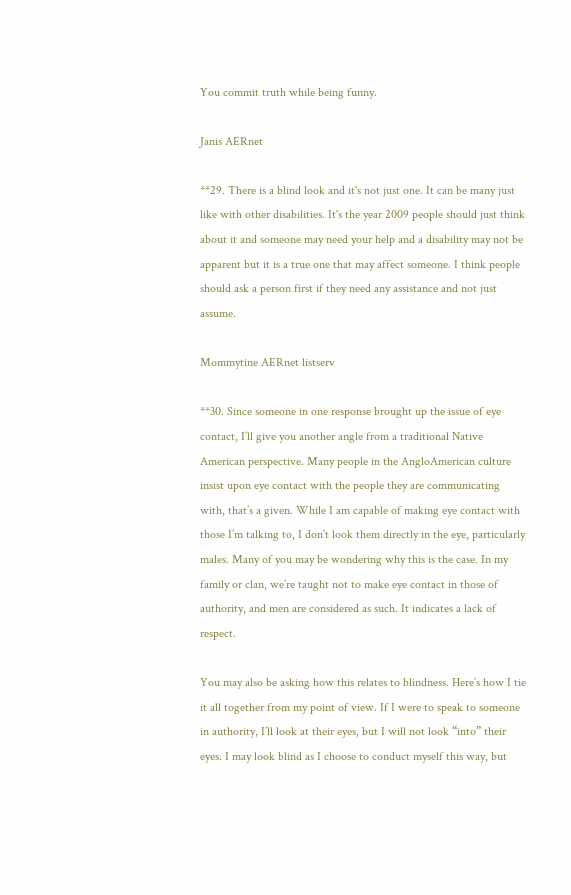You commit truth while being funny.

Janis AERnet

**29. There is a blind look and it's not just one. It can be many just like with other disabilities. It's the year 2009 people should just think about it and someone may need your help and a disability may not be apparent but it is a true one that may affect someone. I think people should ask a person first if they need any assistance and not just assume.

Mommytine AERnet listserv

**30. Since someone in one response brought up the issue of eye contact, I’ll give you another angle from a traditional Native American perspective. Many people in the AngloAmerican culture insist upon eye contact with the people they are communicating with, that’s a given. While I am capable of making eye contact with those I’m talking to, I don’t look them directly in the eye, particularly males. Many of you may be wondering why this is the case. In my family or clan, we’re taught not to make eye contact in those of authority, and men are considered as such. It indicates a lack of respect.

You may also be asking how this relates to blindness. Here’s how I tie it all together from my point of view. If I were to speak to someone in authority, I’ll look at their eyes, but I will not look “into” their eyes. I may look blind as I choose to conduct myself this way, but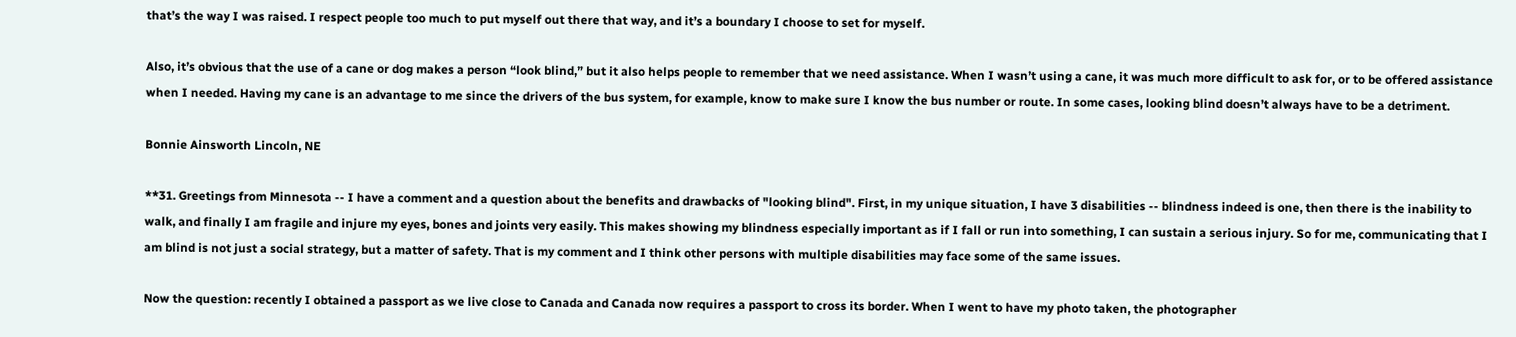that’s the way I was raised. I respect people too much to put myself out there that way, and it’s a boundary I choose to set for myself.

Also, it’s obvious that the use of a cane or dog makes a person “look blind,” but it also helps people to remember that we need assistance. When I wasn’t using a cane, it was much more difficult to ask for, or to be offered assistance when I needed. Having my cane is an advantage to me since the drivers of the bus system, for example, know to make sure I know the bus number or route. In some cases, looking blind doesn’t always have to be a detriment.

Bonnie Ainsworth Lincoln, NE

**31. Greetings from Minnesota -- I have a comment and a question about the benefits and drawbacks of "looking blind". First, in my unique situation, I have 3 disabilities -- blindness indeed is one, then there is the inability to walk, and finally I am fragile and injure my eyes, bones and joints very easily. This makes showing my blindness especially important as if I fall or run into something, I can sustain a serious injury. So for me, communicating that I am blind is not just a social strategy, but a matter of safety. That is my comment and I think other persons with multiple disabilities may face some of the same issues.

Now the question: recently I obtained a passport as we live close to Canada and Canada now requires a passport to cross its border. When I went to have my photo taken, the photographer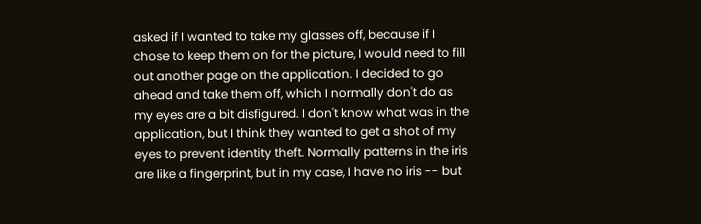asked if I wanted to take my glasses off, because if I chose to keep them on for the picture, I would need to fill out another page on the application. I decided to go ahead and take them off, which I normally don't do as my eyes are a bit disfigured. I don't know what was in the application, but I think they wanted to get a shot of my eyes to prevent identity theft. Normally patterns in the iris are like a fingerprint, but in my case, I have no iris -- but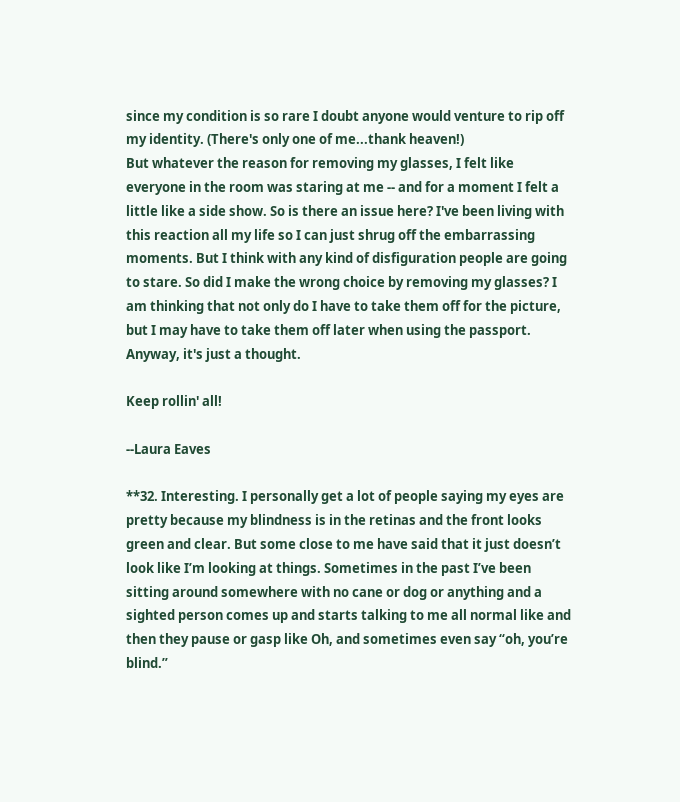since my condition is so rare I doubt anyone would venture to rip off my identity. (There's only one of me...thank heaven!)
But whatever the reason for removing my glasses, I felt like everyone in the room was staring at me -- and for a moment I felt a little like a side show. So is there an issue here? I've been living with this reaction all my life so I can just shrug off the embarrassing moments. But I think with any kind of disfiguration people are going to stare. So did I make the wrong choice by removing my glasses? I am thinking that not only do I have to take them off for the picture, but I may have to take them off later when using the passport. Anyway, it's just a thought.

Keep rollin' all!

--Laura Eaves

**32. Interesting. I personally get a lot of people saying my eyes are pretty because my blindness is in the retinas and the front looks green and clear. But some close to me have said that it just doesn’t look like I’m looking at things. Sometimes in the past I’ve been sitting around somewhere with no cane or dog or anything and a sighted person comes up and starts talking to me all normal like and then they pause or gasp like Oh, and sometimes even say “oh, you’re blind.”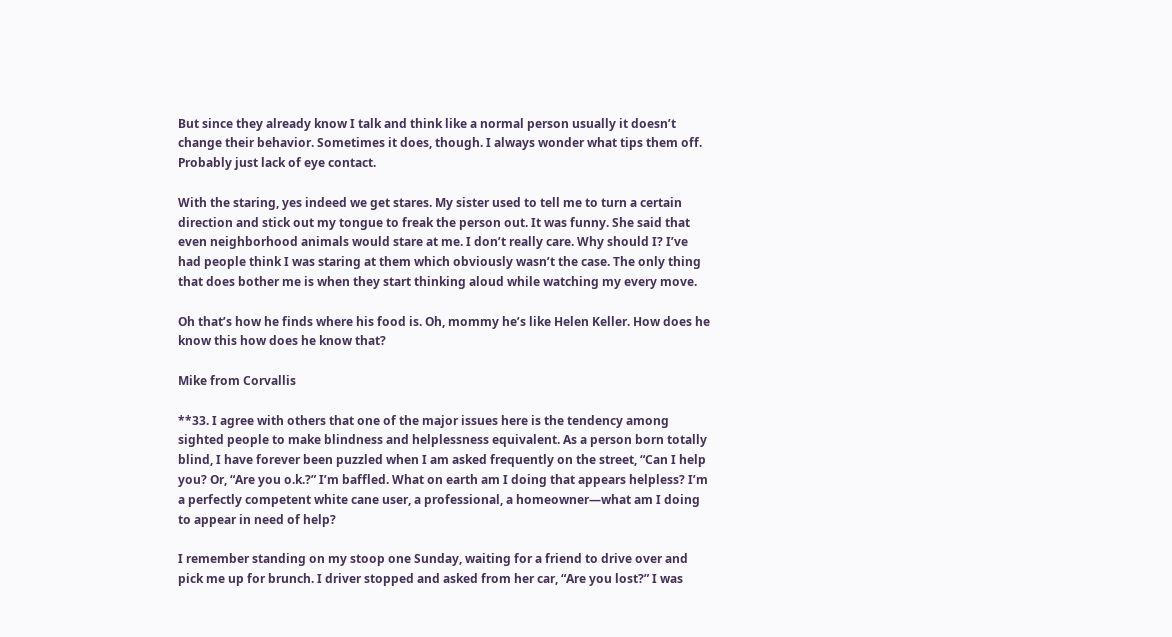But since they already know I talk and think like a normal person usually it doesn’t change their behavior. Sometimes it does, though. I always wonder what tips them off. Probably just lack of eye contact.

With the staring, yes indeed we get stares. My sister used to tell me to turn a certain direction and stick out my tongue to freak the person out. It was funny. She said that even neighborhood animals would stare at me. I don’t really care. Why should I? I’ve had people think I was staring at them which obviously wasn’t the case. The only thing that does bother me is when they start thinking aloud while watching my every move.

Oh that’s how he finds where his food is. Oh, mommy he’s like Helen Keller. How does he know this how does he know that?

Mike from Corvallis

**33. I agree with others that one of the major issues here is the tendency among sighted people to make blindness and helplessness equivalent. As a person born totally blind, I have forever been puzzled when I am asked frequently on the street, “Can I help you? Or, “Are you o.k.?” I’m baffled. What on earth am I doing that appears helpless? I’m a perfectly competent white cane user, a professional, a homeowner—what am I doing to appear in need of help?

I remember standing on my stoop one Sunday, waiting for a friend to drive over and pick me up for brunch. I driver stopped and asked from her car, “Are you lost?” I was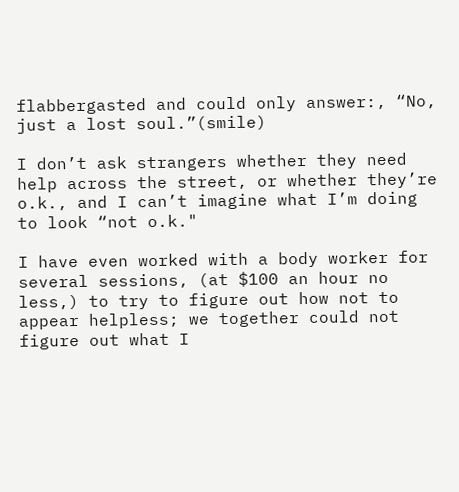flabbergasted and could only answer:, “No, just a lost soul.”(smile)

I don’t ask strangers whether they need help across the street, or whether they’re o.k., and I can’t imagine what I’m doing to look “not o.k."

I have even worked with a body worker for several sessions, (at $100 an hour no less,) to try to figure out how not to appear helpless; we together could not figure out what I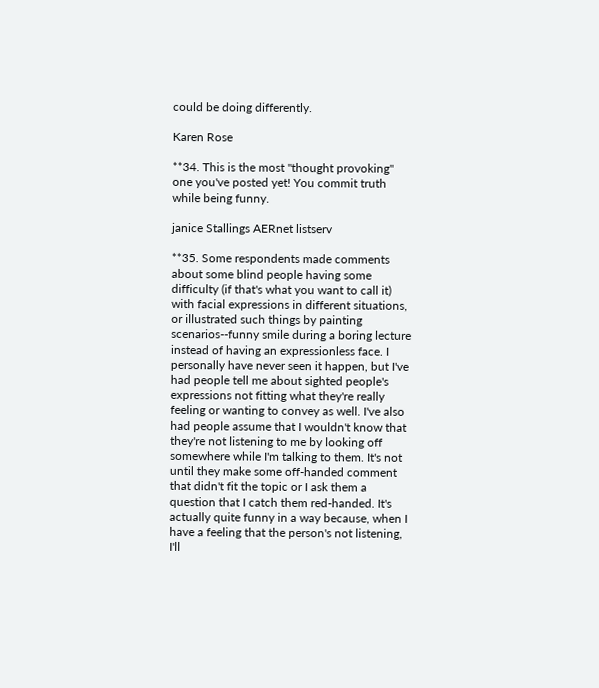could be doing differently.

Karen Rose

**34. This is the most "thought provoking" one you've posted yet! You commit truth while being funny.

janice Stallings AERnet listserv

**35. Some respondents made comments about some blind people having some difficulty (if that's what you want to call it) with facial expressions in different situations, or illustrated such things by painting scenarios--funny smile during a boring lecture instead of having an expressionless face. I personally have never seen it happen, but I've had people tell me about sighted people's expressions not fitting what they're really feeling or wanting to convey as well. I've also had people assume that I wouldn't know that they're not listening to me by looking off somewhere while I'm talking to them. It's not until they make some off-handed comment that didn't fit the topic or I ask them a question that I catch them red-handed. It's actually quite funny in a way because, when I have a feeling that the person's not listening, I'll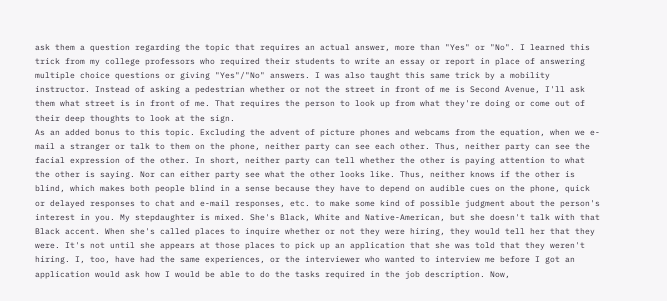ask them a question regarding the topic that requires an actual answer, more than "Yes" or "No". I learned this trick from my college professors who required their students to write an essay or report in place of answering multiple choice questions or giving "Yes"/"No" answers. I was also taught this same trick by a mobility instructor. Instead of asking a pedestrian whether or not the street in front of me is Second Avenue, I'll ask them what street is in front of me. That requires the person to look up from what they're doing or come out of their deep thoughts to look at the sign.
As an added bonus to this topic. Excluding the advent of picture phones and webcams from the equation, when we e-mail a stranger or talk to them on the phone, neither party can see each other. Thus, neither party can see the facial expression of the other. In short, neither party can tell whether the other is paying attention to what the other is saying. Nor can either party see what the other looks like. Thus, neither knows if the other is blind, which makes both people blind in a sense because they have to depend on audible cues on the phone, quick or delayed responses to chat and e-mail responses, etc. to make some kind of possible judgment about the person's interest in you. My stepdaughter is mixed. She's Black, White and Native-American, but she doesn't talk with that Black accent. When she's called places to inquire whether or not they were hiring, they would tell her that they were. It's not until she appears at those places to pick up an application that she was told that they weren't hiring. I, too, have had the same experiences, or the interviewer who wanted to interview me before I got an application would ask how I would be able to do the tasks required in the job description. Now,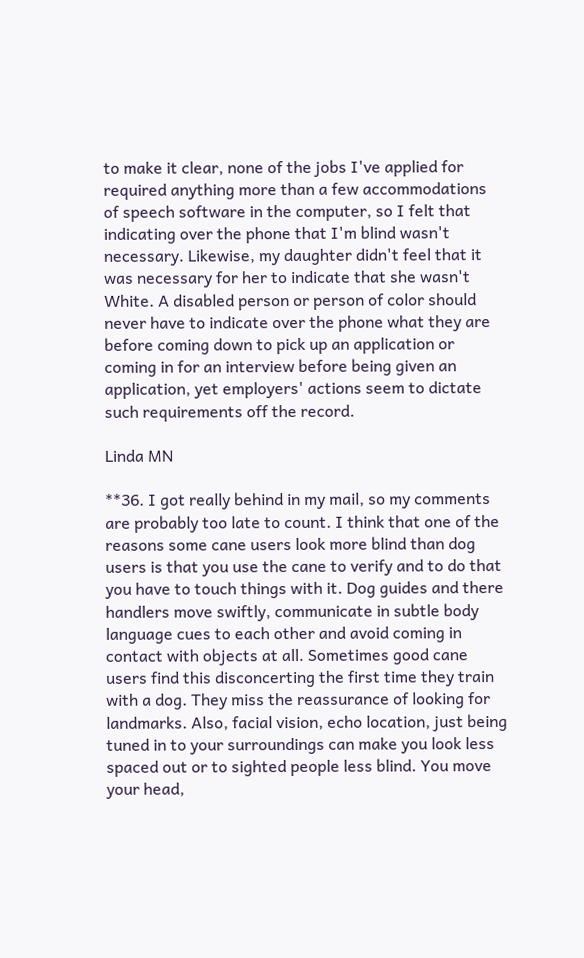to make it clear, none of the jobs I've applied for required anything more than a few accommodations of speech software in the computer, so I felt that indicating over the phone that I'm blind wasn't necessary. Likewise, my daughter didn't feel that it was necessary for her to indicate that she wasn't White. A disabled person or person of color should never have to indicate over the phone what they are before coming down to pick up an application or coming in for an interview before being given an application, yet employers' actions seem to dictate such requirements off the record.

Linda MN

**36. I got really behind in my mail, so my comments are probably too late to count. I think that one of the reasons some cane users look more blind than dog users is that you use the cane to verify and to do that you have to touch things with it. Dog guides and there handlers move swiftly, communicate in subtle body language cues to each other and avoid coming in contact with objects at all. Sometimes good cane users find this disconcerting the first time they train with a dog. They miss the reassurance of looking for landmarks. Also, facial vision, echo location, just being tuned in to your surroundings can make you look less spaced out or to sighted people less blind. You move your head,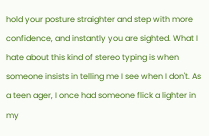hold your posture straighter and step with more confidence, and instantly you are sighted. What I hate about this kind of stereo typing is when someone insists in telling me I see when I don't. As a teen ager, I once had someone flick a lighter in my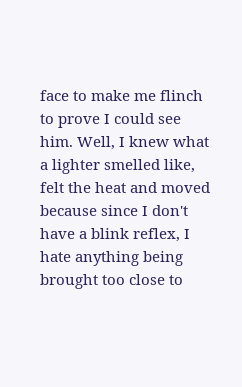face to make me flinch to prove I could see him. Well, I knew what a lighter smelled like, felt the heat and moved because since I don't have a blink reflex, I hate anything being brought too close to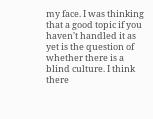my face. I was thinking that a good topic if you haven't handled it as yet is the question of whether there is a blind culture. I think there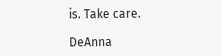is. Take care.

DeAnna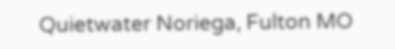Quietwater Noriega, Fulton MO